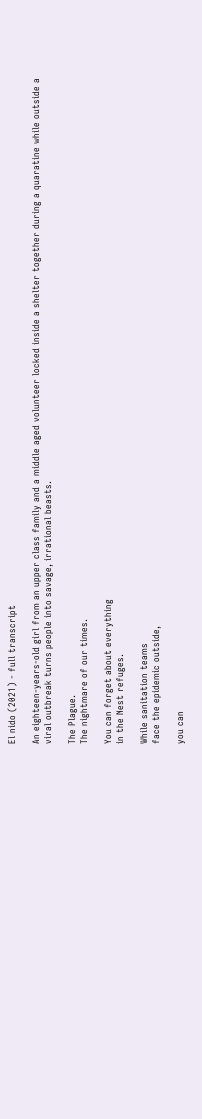El nido (2021) - full transcript

An eighteen-years-old girl from an upper class family and a middle aged volunteer locked inside a shelter together during a quaratine while outside a viral outbreak turns people into savage, irrational beasts.

The Plague.
The nightmare of our times.

You can forget about everything
in the Nest refuges.

While sanitation teams
face the epidemic outside,

you can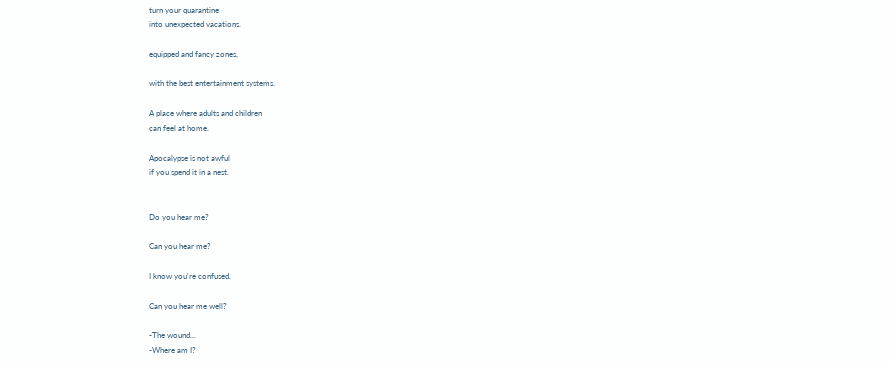turn your quarantine
into unexpected vacations.

equipped and fancy zones,

with the best entertainment systems.

A place where adults and children
can feel at home.

Apocalypse is not awful
if you spend it in a nest.


Do you hear me?

Can you hear me?

I know you're confused.

Can you hear me well?

-The wound...
-Where am I?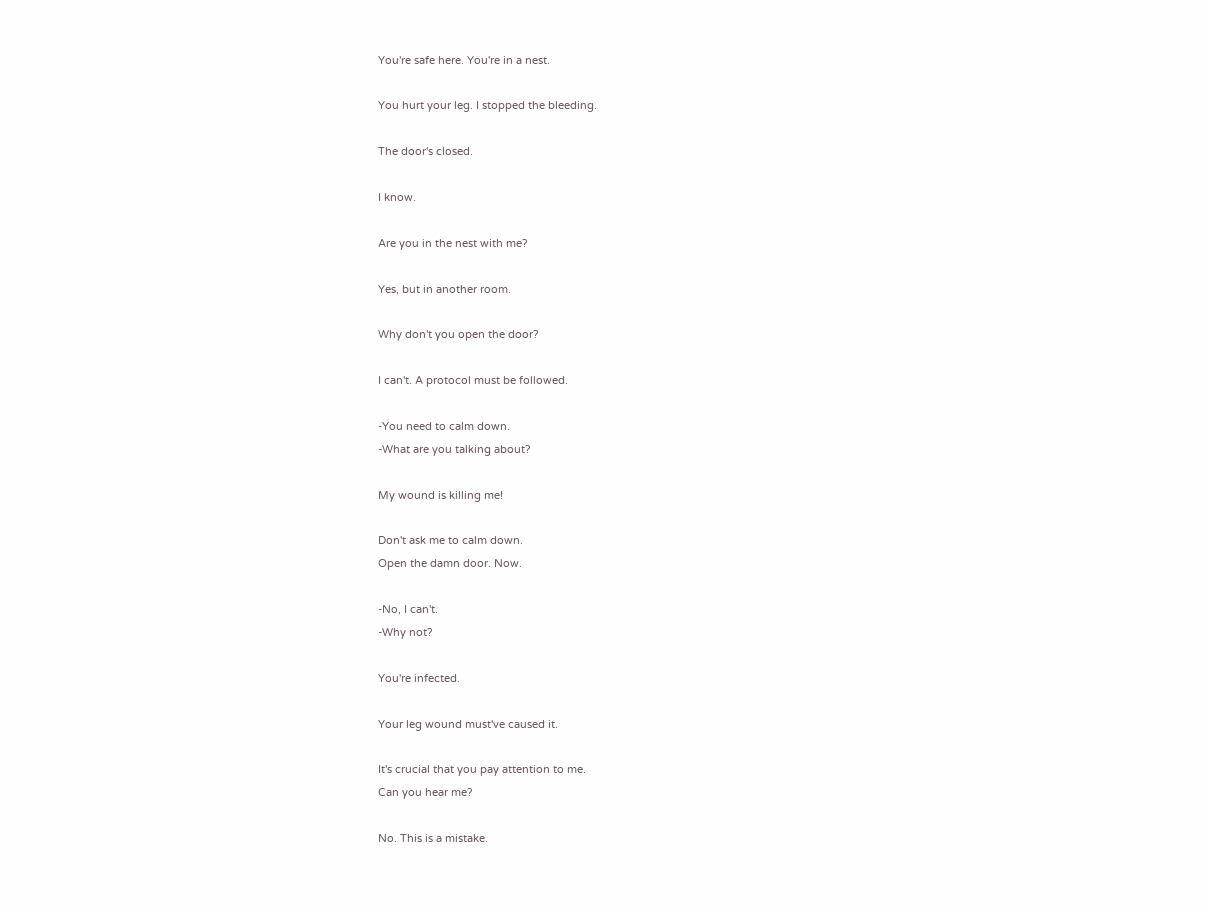You're safe here. You're in a nest.

You hurt your leg. I stopped the bleeding.

The door's closed.

I know.

Are you in the nest with me?

Yes, but in another room.

Why don't you open the door?

I can't. A protocol must be followed.

-You need to calm down.
-What are you talking about?

My wound is killing me!

Don't ask me to calm down.
Open the damn door. Now.

-No, I can't.
-Why not?

You're infected.

Your leg wound must've caused it.

It's crucial that you pay attention to me.
Can you hear me?

No. This is a mistake.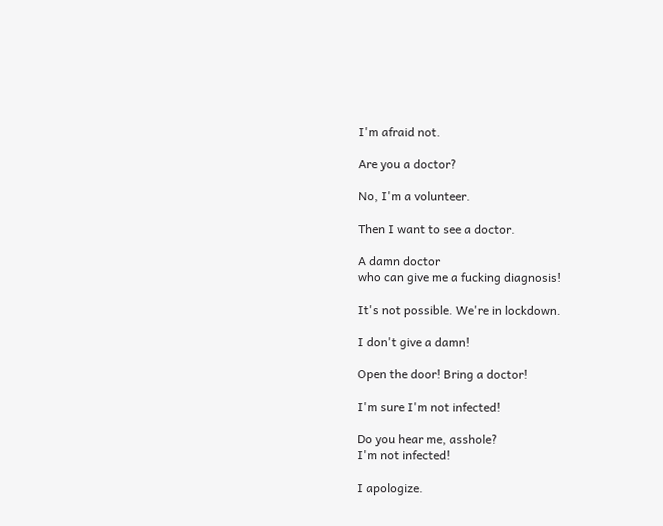I'm afraid not.

Are you a doctor?

No, I'm a volunteer.

Then I want to see a doctor.

A damn doctor
who can give me a fucking diagnosis!

It's not possible. We're in lockdown.

I don't give a damn!

Open the door! Bring a doctor!

I'm sure I'm not infected!

Do you hear me, asshole?
I'm not infected!

I apologize.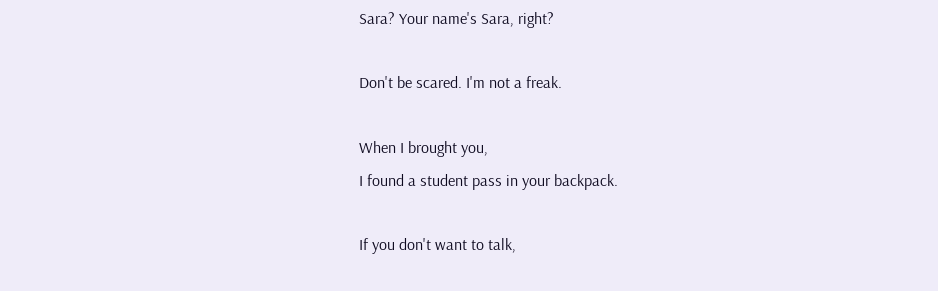Sara? Your name's Sara, right?

Don't be scared. I'm not a freak.

When I brought you,
I found a student pass in your backpack.

If you don't want to talk,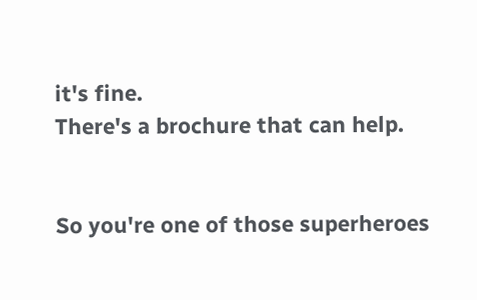it's fine.
There's a brochure that can help.


So you're one of those superheroes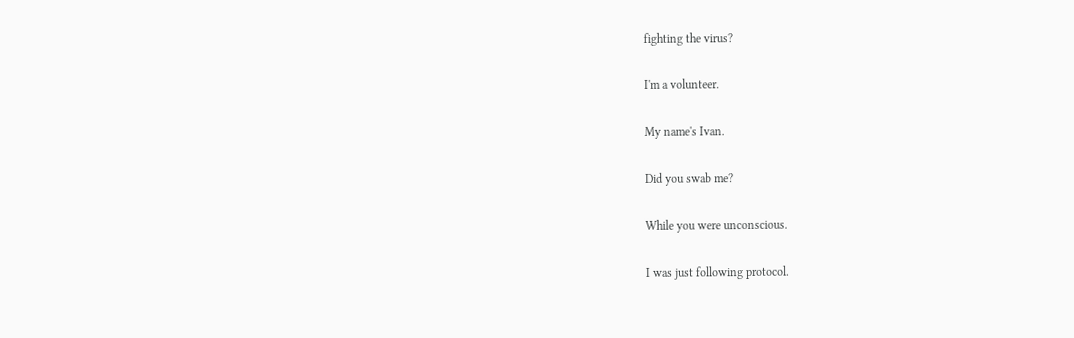fighting the virus?

I'm a volunteer.

My name's Ivan.

Did you swab me?

While you were unconscious.

I was just following protocol.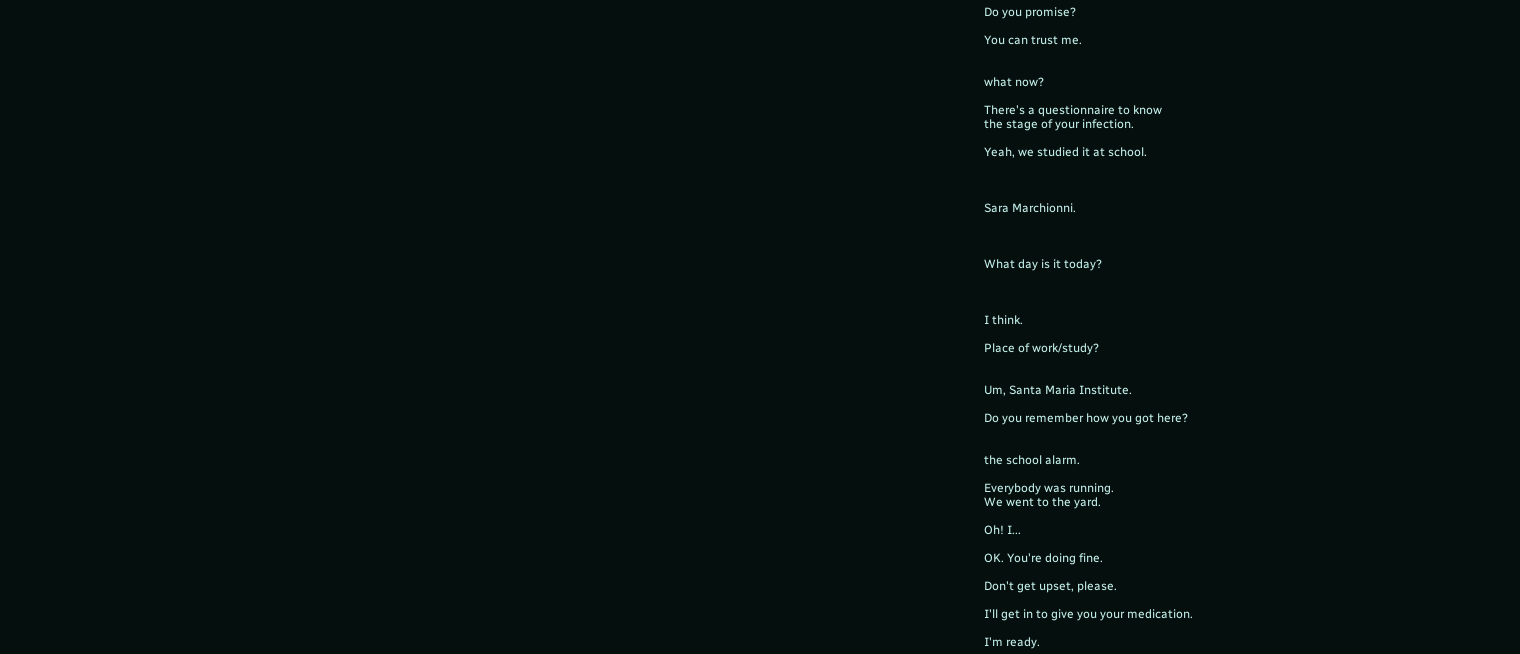Do you promise?

You can trust me.


what now?

There's a questionnaire to know
the stage of your infection.

Yeah, we studied it at school.



Sara Marchionni.



What day is it today?



I think.

Place of work/study?


Um, Santa Maria Institute.

Do you remember how you got here?


the school alarm.

Everybody was running.
We went to the yard.

Oh! I...

OK. You're doing fine.

Don't get upset, please.

I'll get in to give you your medication.

I'm ready.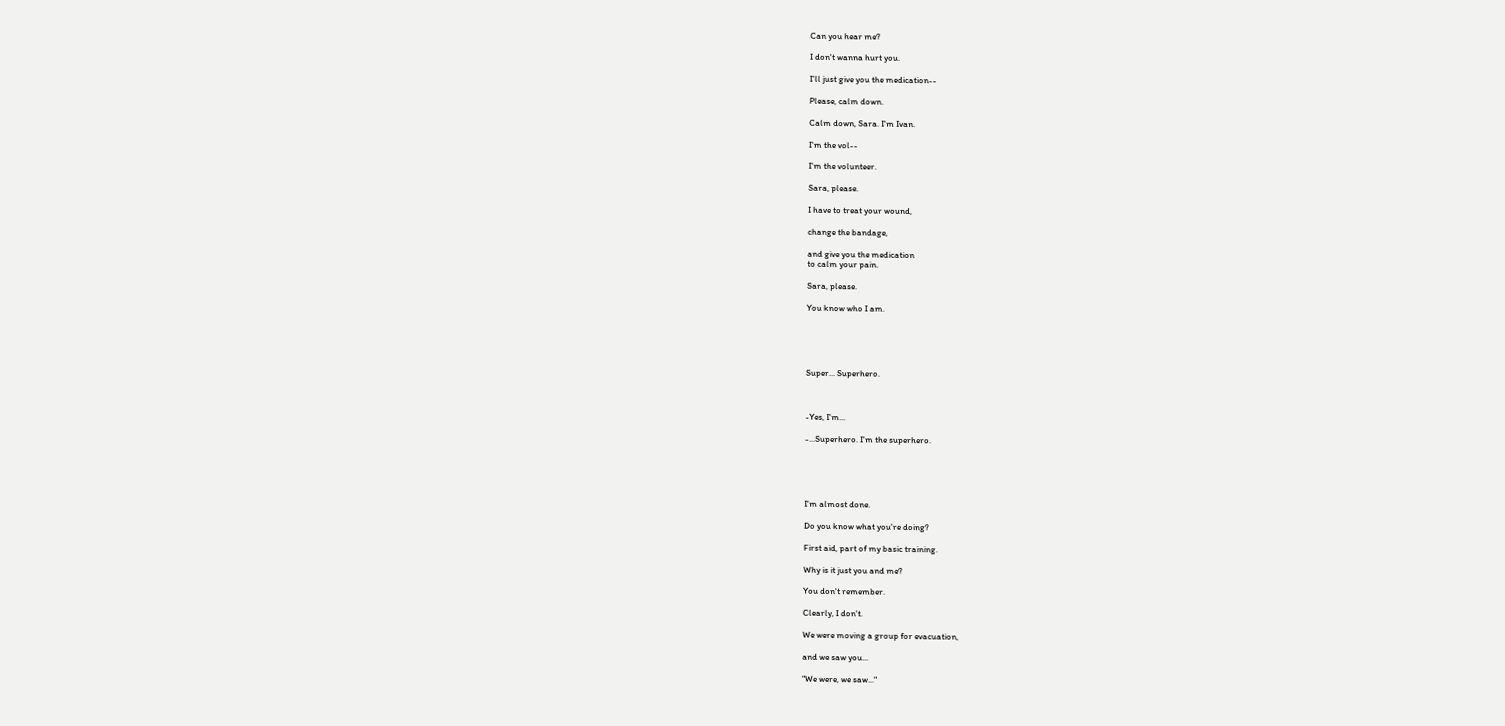Can you hear me?

I don't wanna hurt you.

I'll just give you the medication--

Please, calm down.

Calm down, Sara. I'm Ivan.

I'm the vol--

I'm the volunteer.

Sara, please.

I have to treat your wound,

change the bandage,

and give you the medication
to calm your pain.

Sara, please.

You know who I am.





Super... Superhero.



-Yes, I'm...

-...Superhero. I'm the superhero.





I'm almost done.

Do you know what you're doing?

First aid, part of my basic training.

Why is it just you and me?

You don't remember.

Clearly, I don't.

We were moving a group for evacuation,

and we saw you...

"We were, we saw..."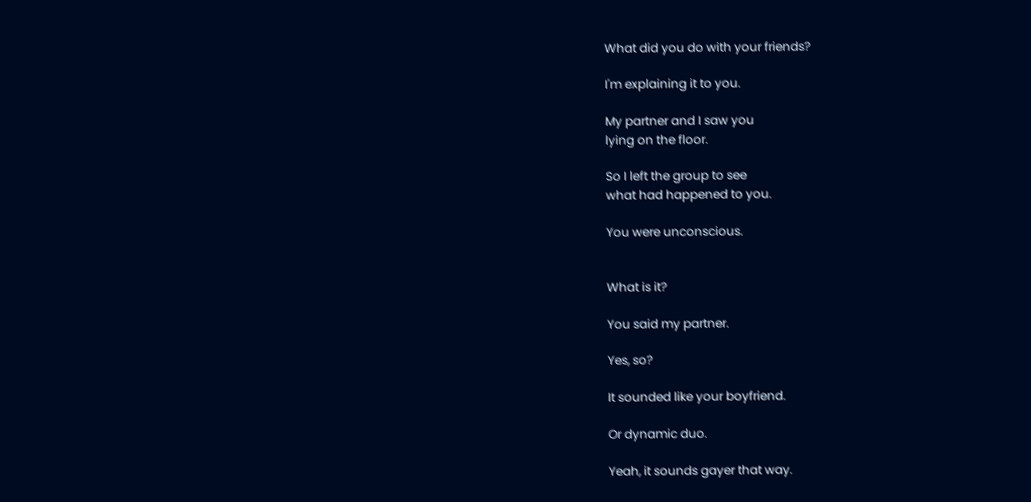What did you do with your friends?

I'm explaining it to you.

My partner and I saw you
lying on the floor.

So I left the group to see
what had happened to you.

You were unconscious.


What is it?

You said my partner.

Yes, so?

It sounded like your boyfriend.

Or dynamic duo.

Yeah, it sounds gayer that way.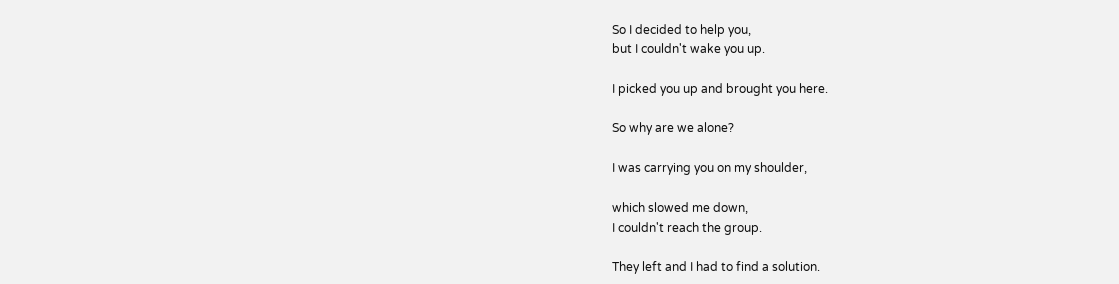So I decided to help you,
but I couldn't wake you up.

I picked you up and brought you here.

So why are we alone?

I was carrying you on my shoulder,

which slowed me down,
I couldn't reach the group.

They left and I had to find a solution.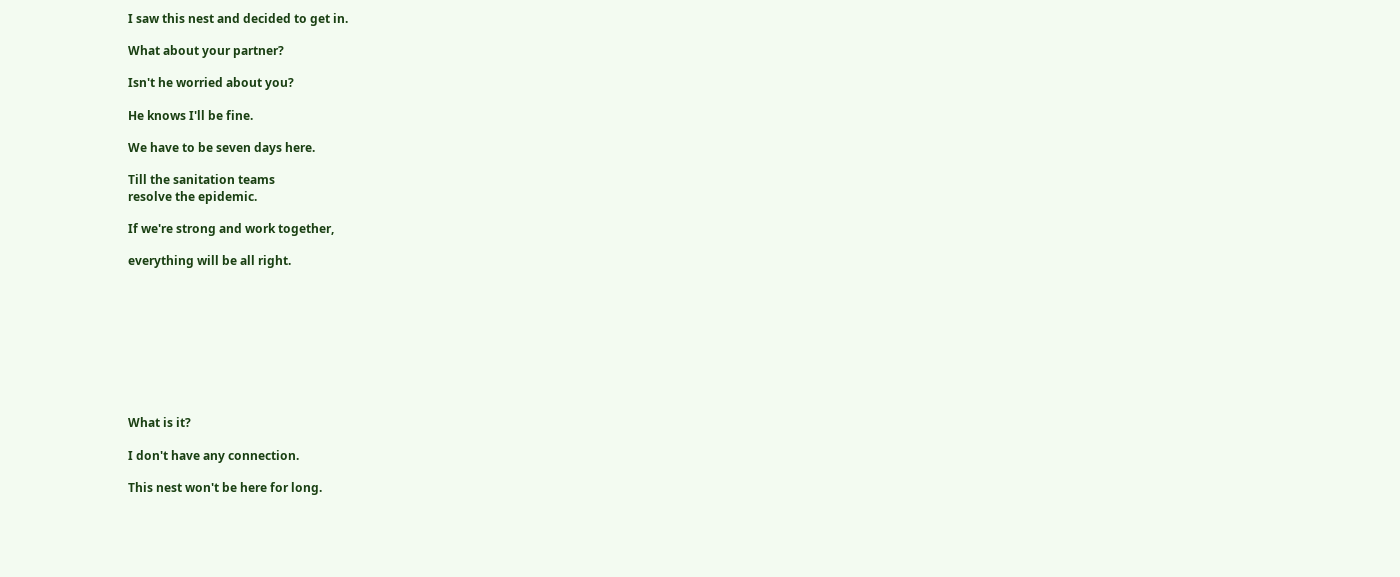I saw this nest and decided to get in.

What about your partner?

Isn't he worried about you?

He knows I'll be fine.

We have to be seven days here.

Till the sanitation teams
resolve the epidemic.

If we're strong and work together,

everything will be all right.









What is it?

I don't have any connection.

This nest won't be here for long.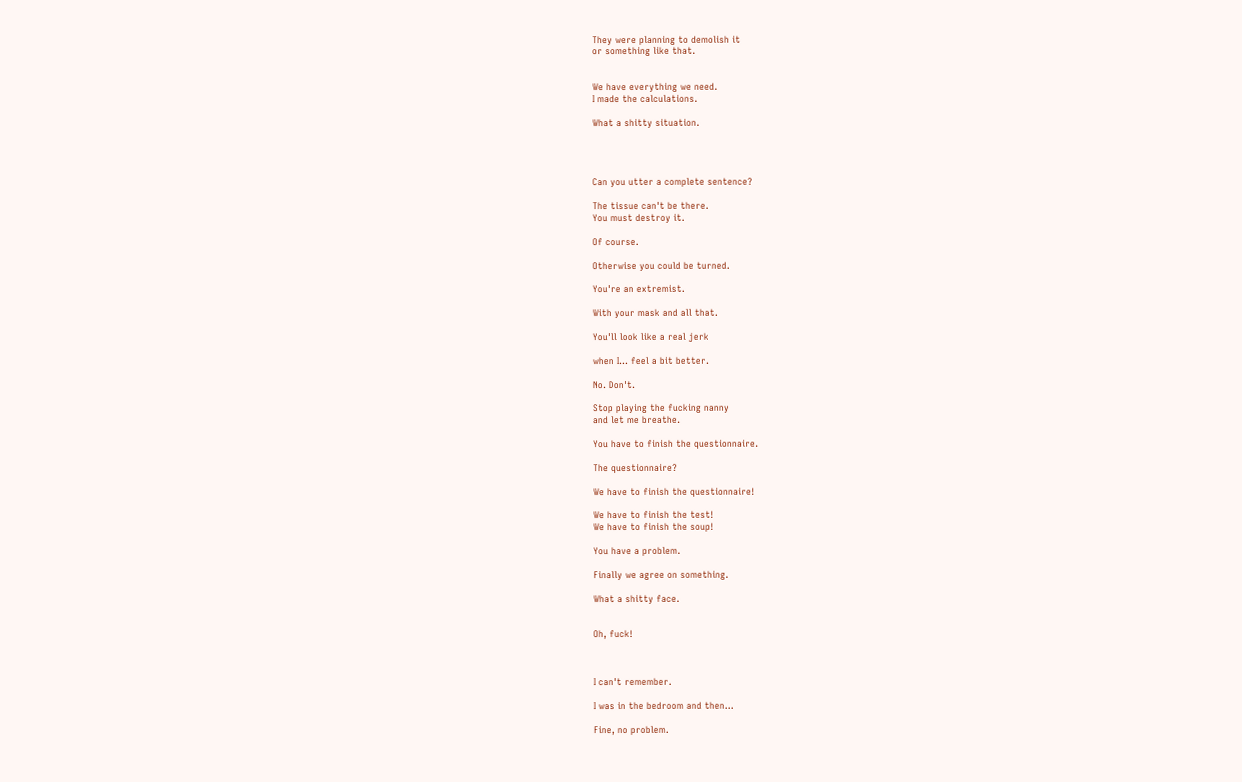They were planning to demolish it
or something like that.


We have everything we need.
I made the calculations.

What a shitty situation.




Can you utter a complete sentence?

The tissue can't be there.
You must destroy it.

Of course.

Otherwise you could be turned.

You're an extremist.

With your mask and all that.

You'll look like a real jerk

when I... feel a bit better.

No. Don't.

Stop playing the fucking nanny
and let me breathe.

You have to finish the questionnaire.

The questionnaire?

We have to finish the questionnaire!

We have to finish the test!
We have to finish the soup!

You have a problem.

Finally we agree on something.

What a shitty face.


Oh, fuck!



I can't remember.

I was in the bedroom and then...

Fine, no problem.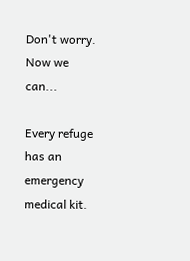Don't worry. Now we can...

Every refuge has an emergency medical kit.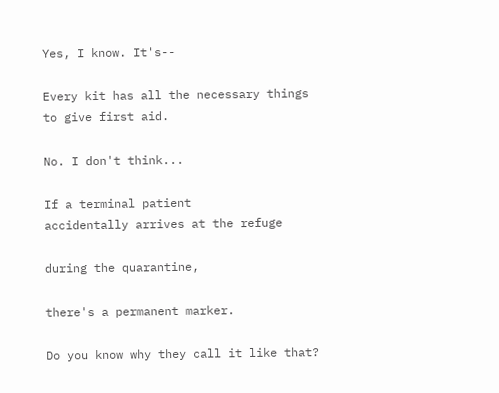Yes, I know. It's--

Every kit has all the necessary things
to give first aid.

No. I don't think...

If a terminal patient
accidentally arrives at the refuge

during the quarantine,

there's a permanent marker.

Do you know why they call it like that?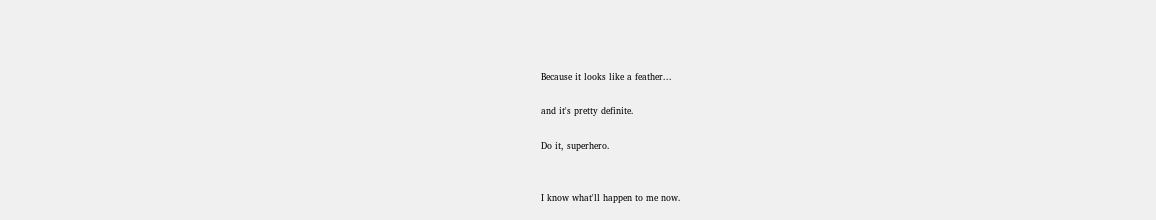Because it looks like a feather...

and it's pretty definite.

Do it, superhero.


I know what'll happen to me now.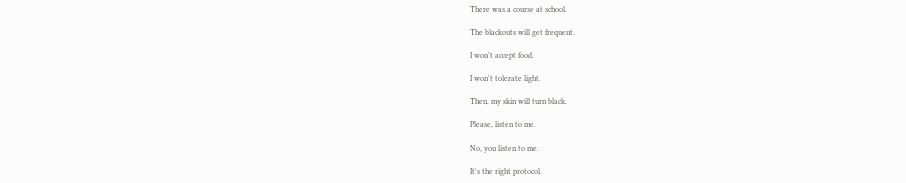There was a course at school.

The blackouts will get frequent.

I won't accept food.

I won't tolerate light.

Then, my skin will turn black.

Please, listen to me.

No, you listen to me.

It's the right protocol.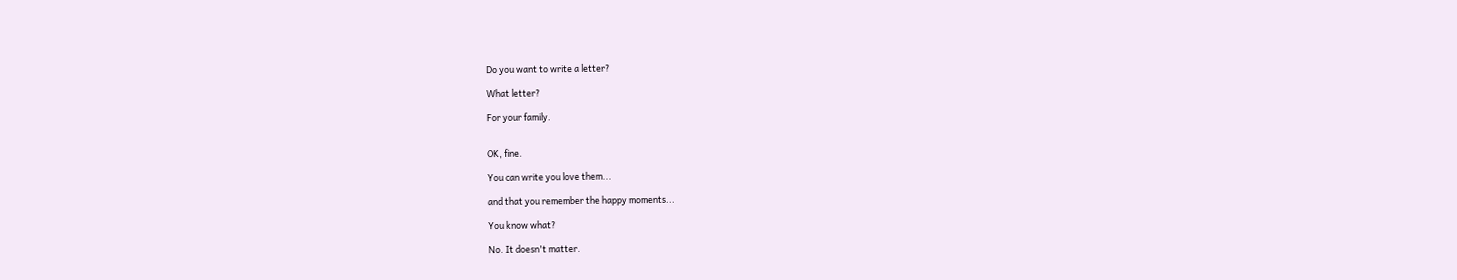Do you want to write a letter?

What letter?

For your family.


OK, fine.

You can write you love them...

and that you remember the happy moments...

You know what?

No. It doesn't matter.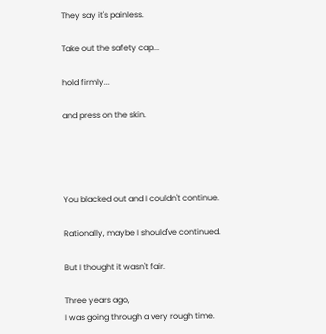They say it's painless.

Take out the safety cap...

hold firmly...

and press on the skin.




You blacked out and I couldn't continue.

Rationally, maybe I should've continued.

But I thought it wasn't fair.

Three years ago,
I was going through a very rough time.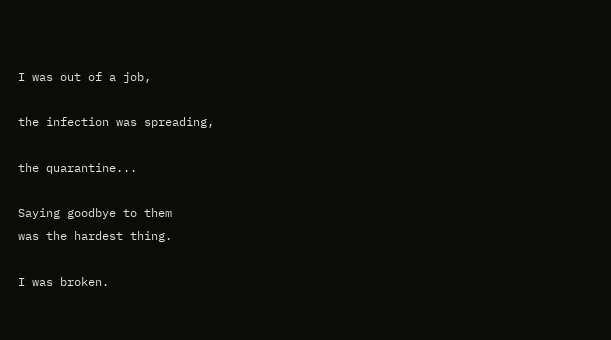I was out of a job,

the infection was spreading,

the quarantine...

Saying goodbye to them
was the hardest thing.

I was broken.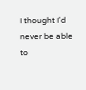I thought I'd never be able
to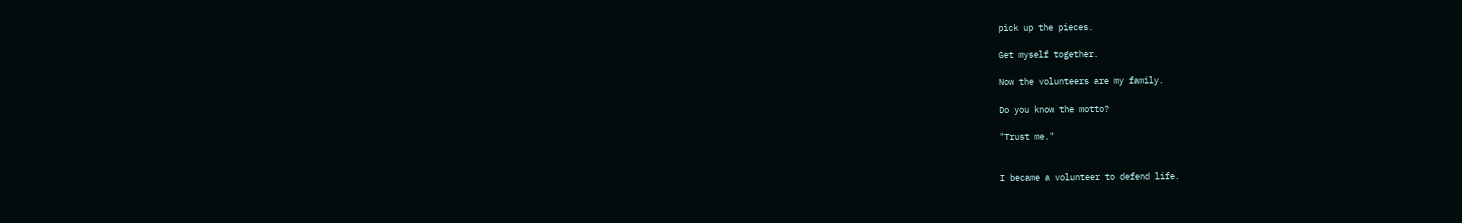pick up the pieces.

Get myself together.

Now the volunteers are my family.

Do you know the motto?

"Trust me."


I became a volunteer to defend life.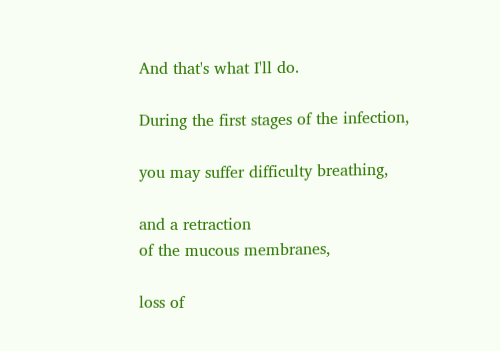And that's what I'll do.

During the first stages of the infection,

you may suffer difficulty breathing,

and a retraction
of the mucous membranes,

loss of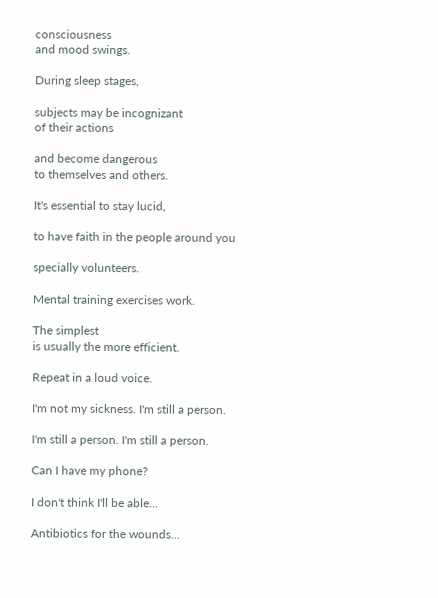consciousness
and mood swings.

During sleep stages,

subjects may be incognizant
of their actions

and become dangerous
to themselves and others.

It's essential to stay lucid,

to have faith in the people around you

specially volunteers.

Mental training exercises work.

The simplest
is usually the more efficient.

Repeat in a loud voice.

I'm not my sickness. I'm still a person.

I'm still a person. I'm still a person.

Can I have my phone?

I don't think I'll be able...

Antibiotics for the wounds...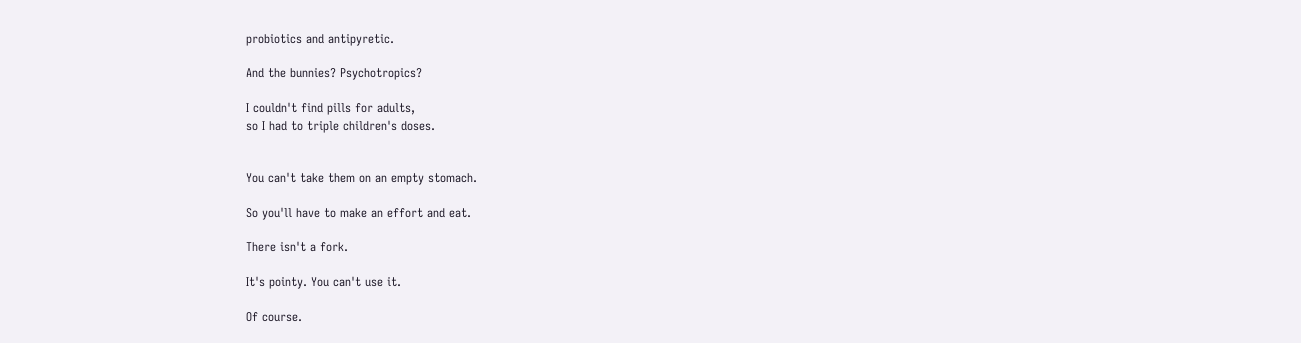probiotics and antipyretic.

And the bunnies? Psychotropics?

I couldn't find pills for adults,
so I had to triple children's doses.


You can't take them on an empty stomach.

So you'll have to make an effort and eat.

There isn't a fork.

It's pointy. You can't use it.

Of course.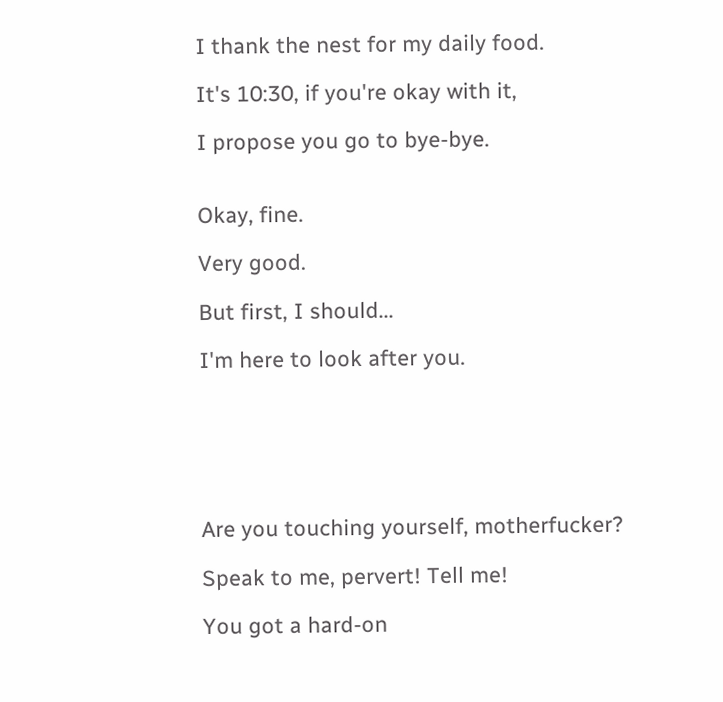I thank the nest for my daily food.

It's 10:30, if you're okay with it,

I propose you go to bye-bye.


Okay, fine.

Very good.

But first, I should...

I'm here to look after you.






Are you touching yourself, motherfucker?

Speak to me, pervert! Tell me!

You got a hard-on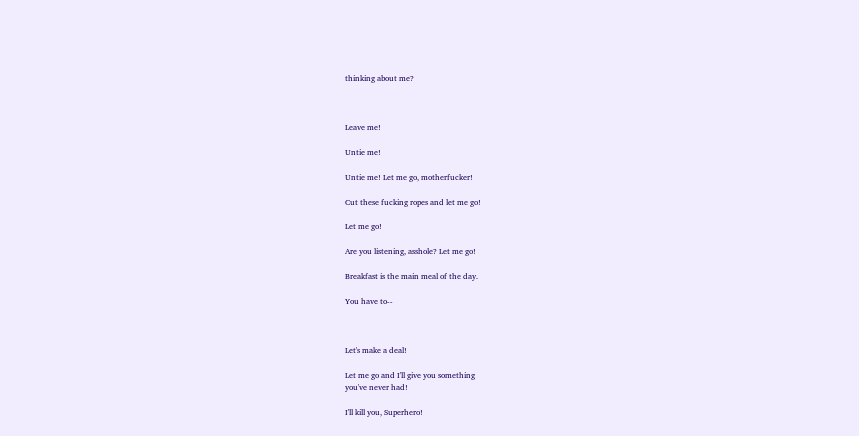thinking about me?



Leave me!

Untie me!

Untie me! Let me go, motherfucker!

Cut these fucking ropes and let me go!

Let me go!

Are you listening, asshole? Let me go!

Breakfast is the main meal of the day.

You have to--



Let's make a deal!

Let me go and I'll give you something
you've never had!

I'll kill you, Superhero!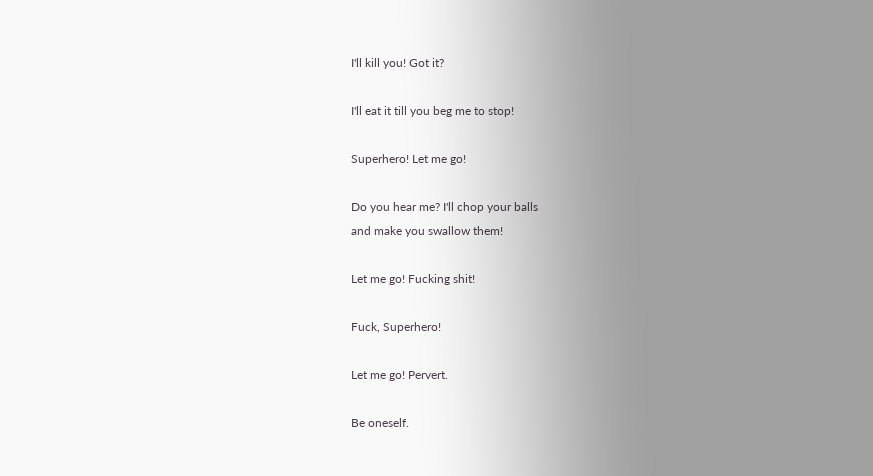I'll kill you! Got it?

I'll eat it till you beg me to stop!

Superhero! Let me go!

Do you hear me? I'll chop your balls
and make you swallow them!

Let me go! Fucking shit!

Fuck, Superhero!

Let me go! Pervert.

Be oneself.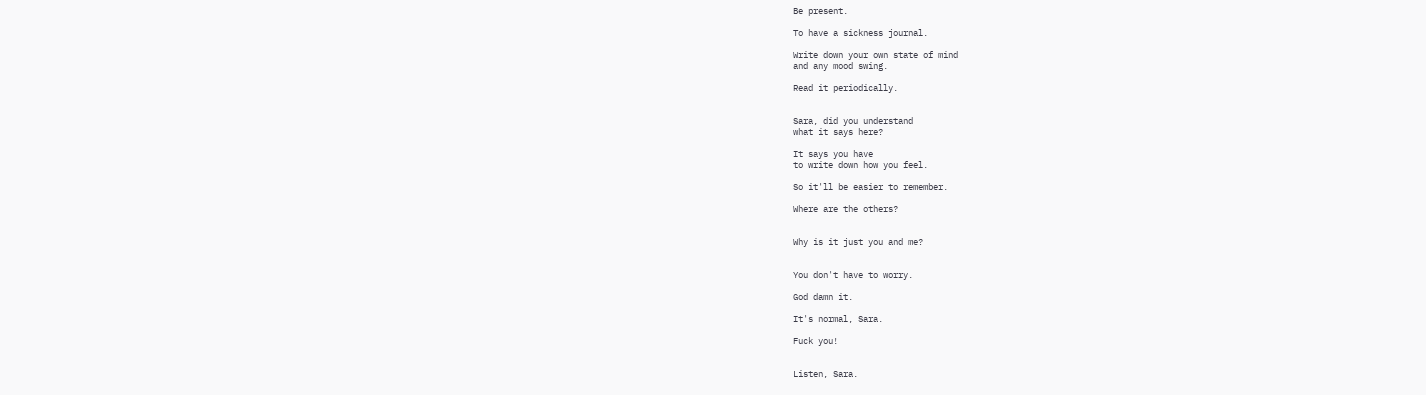Be present.

To have a sickness journal.

Write down your own state of mind
and any mood swing.

Read it periodically.


Sara, did you understand
what it says here?

It says you have
to write down how you feel.

So it'll be easier to remember.

Where are the others?


Why is it just you and me?


You don't have to worry.

God damn it.

It's normal, Sara.

Fuck you!


Listen, Sara.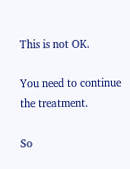This is not OK.

You need to continue the treatment.

So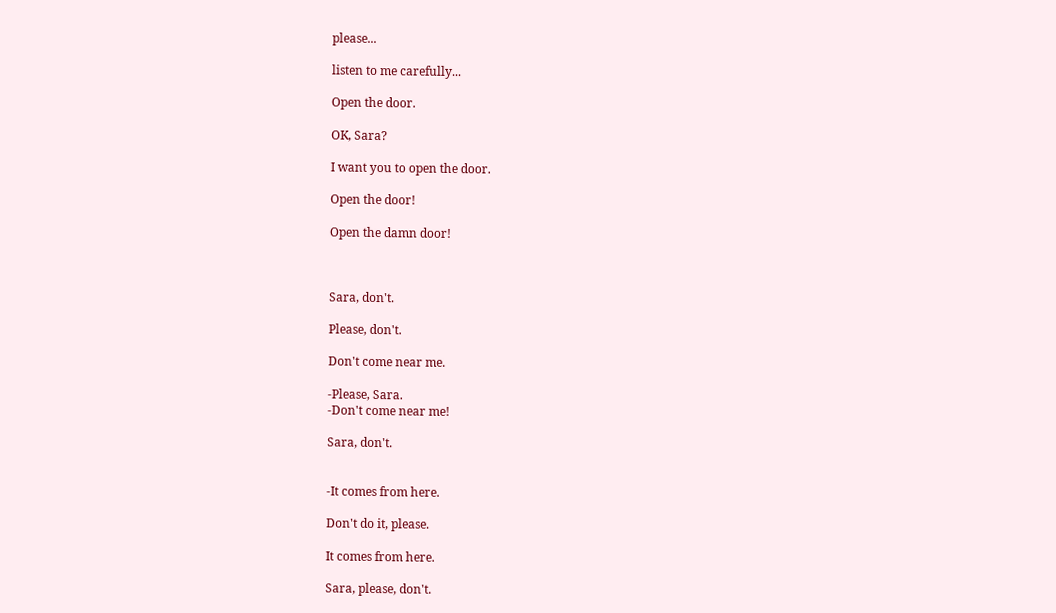please...

listen to me carefully...

Open the door.

OK, Sara?

I want you to open the door.

Open the door!

Open the damn door!



Sara, don't.

Please, don't.

Don't come near me.

-Please, Sara.
-Don't come near me!

Sara, don't.


-It comes from here.

Don't do it, please.

It comes from here.

Sara, please, don't.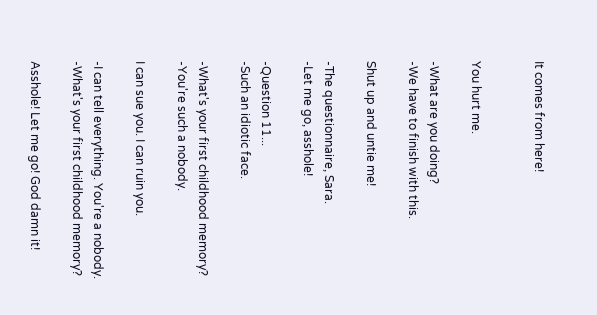It comes from here!


You hurt me.

-What are you doing?
-We have to finish with this.

Shut up and untie me!

-The questionnaire, Sara.
-Let me go, asshole!

-Question 11...
-Such an idiotic face.

-What's your first childhood memory?
-You're such a nobody.

I can sue you. I can ruin you.

-I can tell everything. You're a nobody.
-What's your first childhood memory?

Asshole! Let me go! God damn it!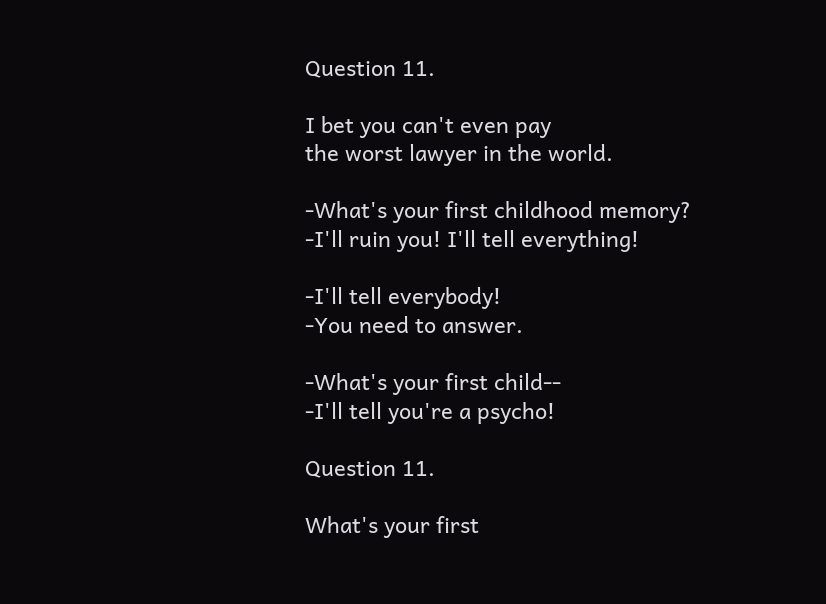Question 11.

I bet you can't even pay
the worst lawyer in the world.

-What's your first childhood memory?
-I'll ruin you! I'll tell everything!

-I'll tell everybody!
-You need to answer.

-What's your first child--
-I'll tell you're a psycho!

Question 11.

What's your first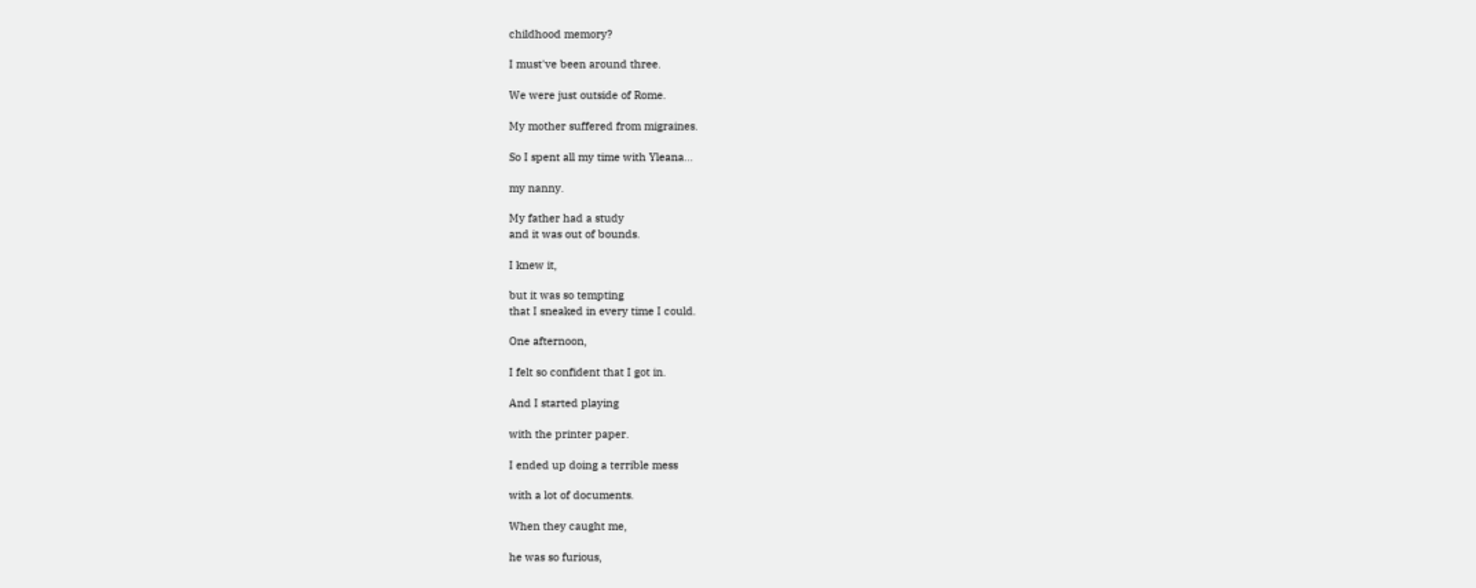childhood memory?

I must've been around three.

We were just outside of Rome.

My mother suffered from migraines.

So I spent all my time with Yleana...

my nanny.

My father had a study
and it was out of bounds.

I knew it,

but it was so tempting
that I sneaked in every time I could.

One afternoon,

I felt so confident that I got in.

And I started playing

with the printer paper.

I ended up doing a terrible mess

with a lot of documents.

When they caught me,

he was so furious,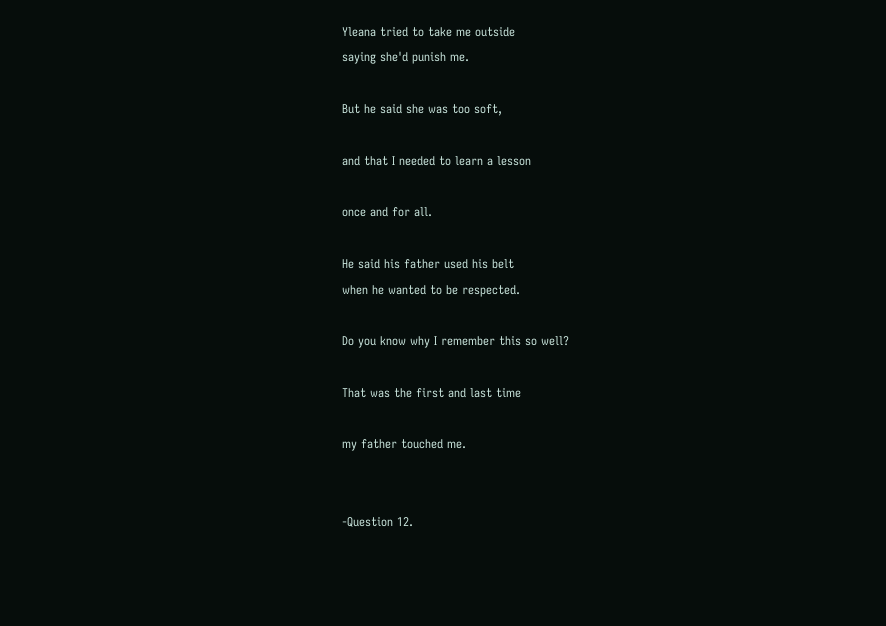Yleana tried to take me outside
saying she'd punish me.

But he said she was too soft,

and that I needed to learn a lesson

once and for all.

He said his father used his belt
when he wanted to be respected.

Do you know why I remember this so well?

That was the first and last time

my father touched me.


-Question 12.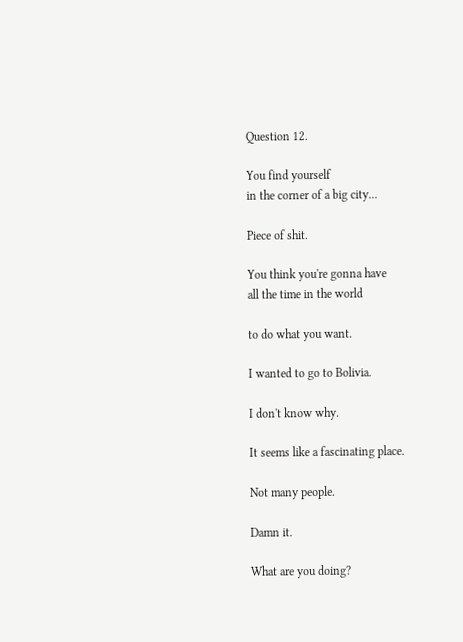Question 12.

You find yourself
in the corner of a big city...

Piece of shit.

You think you're gonna have
all the time in the world

to do what you want.

I wanted to go to Bolivia.

I don't know why.

It seems like a fascinating place.

Not many people.

Damn it.

What are you doing?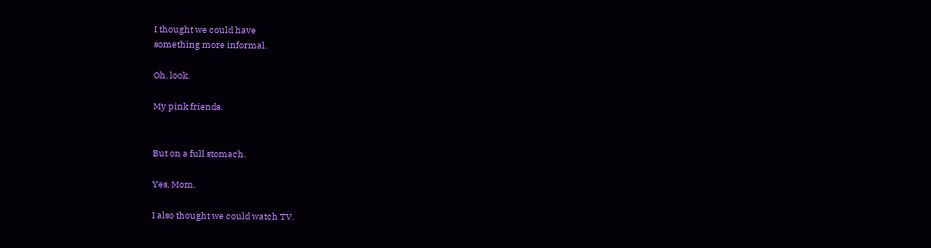I thought we could have
something more informal.

Oh, look.

My pink friends.


But on a full stomach.

Yes, Mom.

I also thought we could watch TV.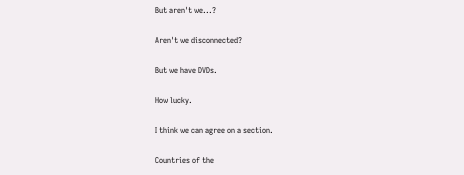But aren't we...?

Aren't we disconnected?

But we have DVDs.

How lucky.

I think we can agree on a section.

Countries of the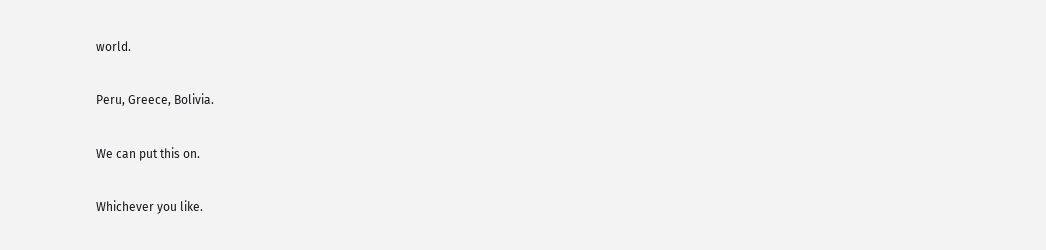world.

Peru, Greece, Bolivia.

We can put this on.

Whichever you like.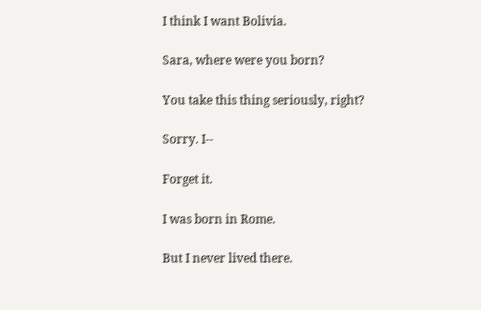I think I want Bolivia.

Sara, where were you born?

You take this thing seriously, right?

Sorry. I--

Forget it.

I was born in Rome.

But I never lived there.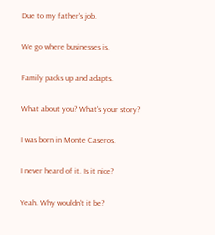Due to my father's job.

We go where businesses is.

Family packs up and adapts.

What about you? What's your story?

I was born in Monte Caseros.

I never heard of it. Is it nice?

Yeah. Why wouldn't it be?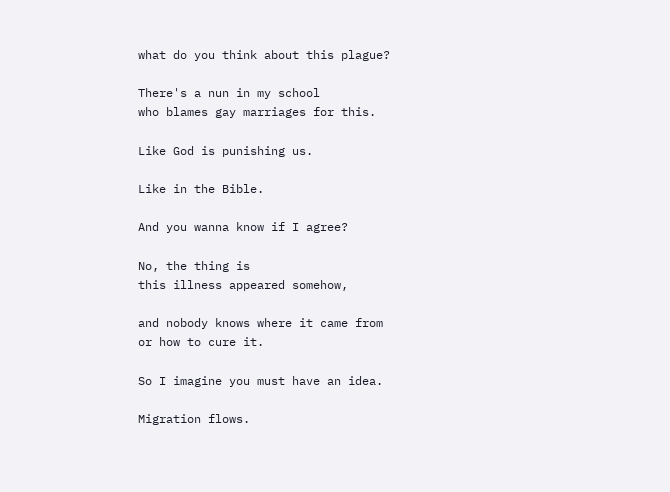what do you think about this plague?

There's a nun in my school
who blames gay marriages for this.

Like God is punishing us.

Like in the Bible.

And you wanna know if I agree?

No, the thing is
this illness appeared somehow,

and nobody knows where it came from
or how to cure it.

So I imagine you must have an idea.

Migration flows.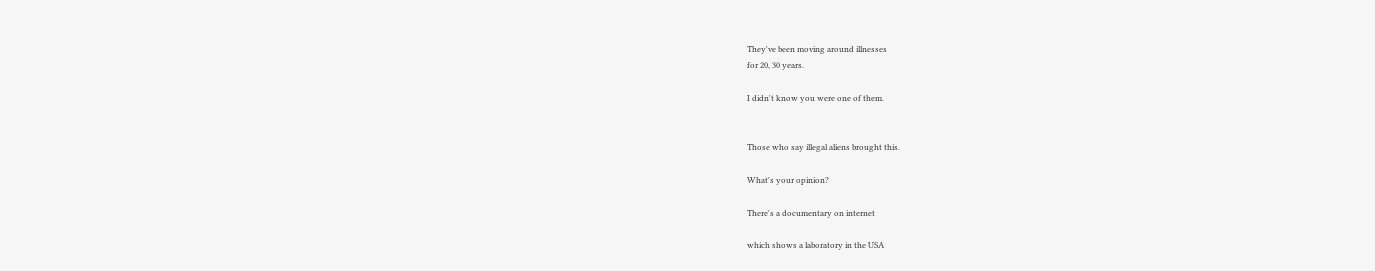They've been moving around illnesses
for 20, 30 years.

I didn't know you were one of them.


Those who say illegal aliens brought this.

What's your opinion?

There's a documentary on internet

which shows a laboratory in the USA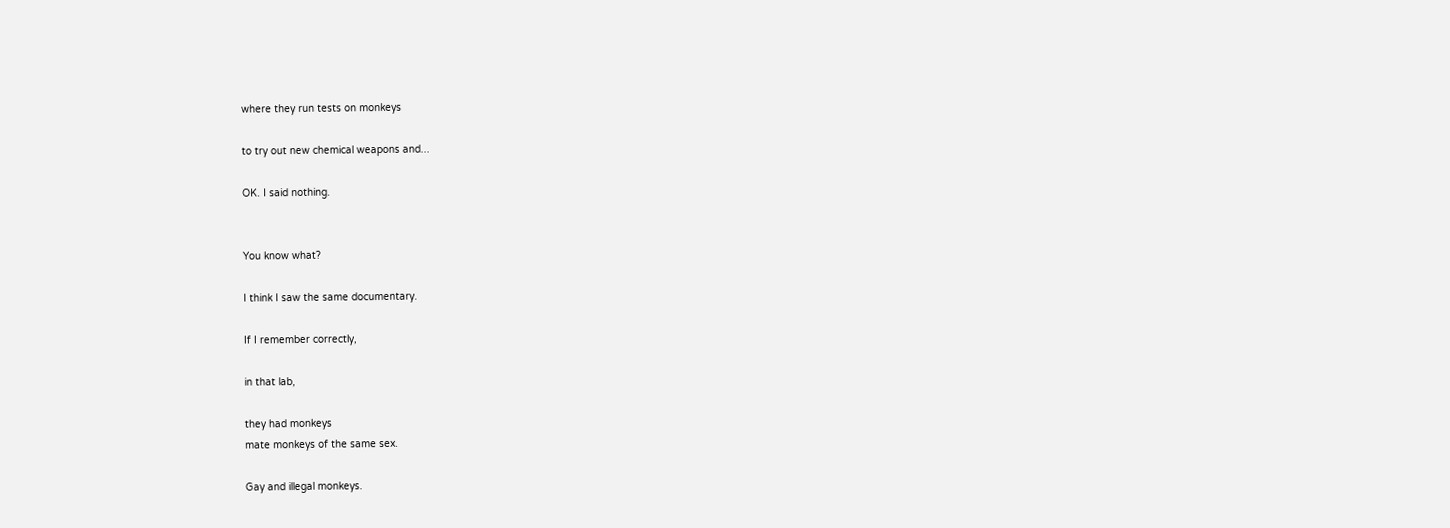where they run tests on monkeys

to try out new chemical weapons and...

OK. I said nothing.


You know what?

I think I saw the same documentary.

If I remember correctly,

in that lab,

they had monkeys
mate monkeys of the same sex.

Gay and illegal monkeys.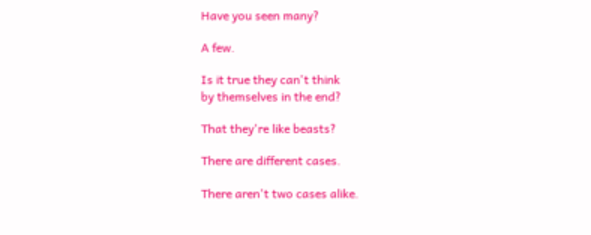Have you seen many?

A few.

Is it true they can't think
by themselves in the end?

That they're like beasts?

There are different cases.

There aren't two cases alike.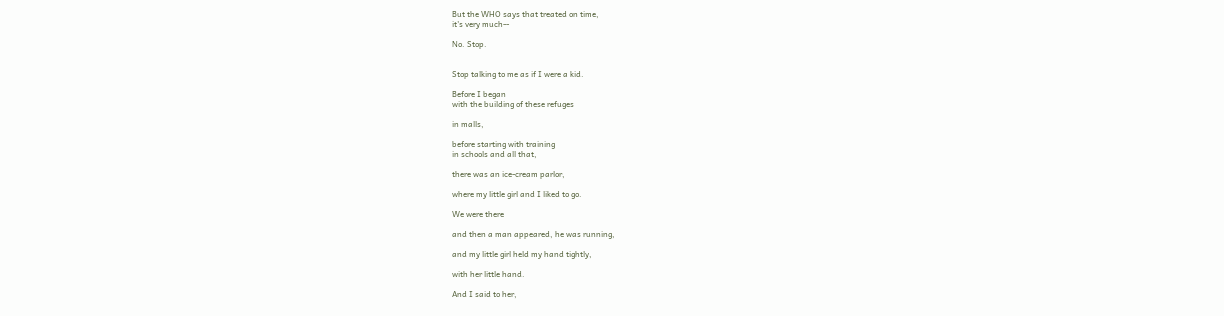But the WHO says that treated on time,
it's very much--

No. Stop.


Stop talking to me as if I were a kid.

Before I began
with the building of these refuges

in malls,

before starting with training
in schools and all that,

there was an ice-cream parlor,

where my little girl and I liked to go.

We were there

and then a man appeared, he was running,

and my little girl held my hand tightly,

with her little hand.

And I said to her,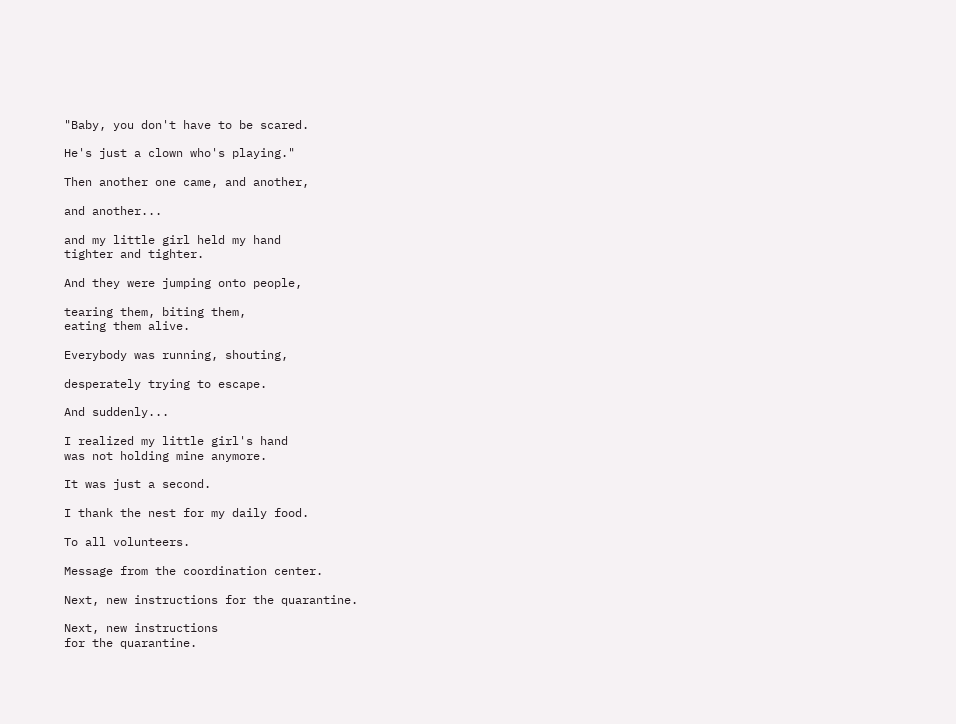"Baby, you don't have to be scared.

He's just a clown who's playing."

Then another one came, and another,

and another...

and my little girl held my hand
tighter and tighter.

And they were jumping onto people,

tearing them, biting them,
eating them alive.

Everybody was running, shouting,

desperately trying to escape.

And suddenly...

I realized my little girl's hand
was not holding mine anymore.

It was just a second.

I thank the nest for my daily food.

To all volunteers.

Message from the coordination center.

Next, new instructions for the quarantine.

Next, new instructions
for the quarantine.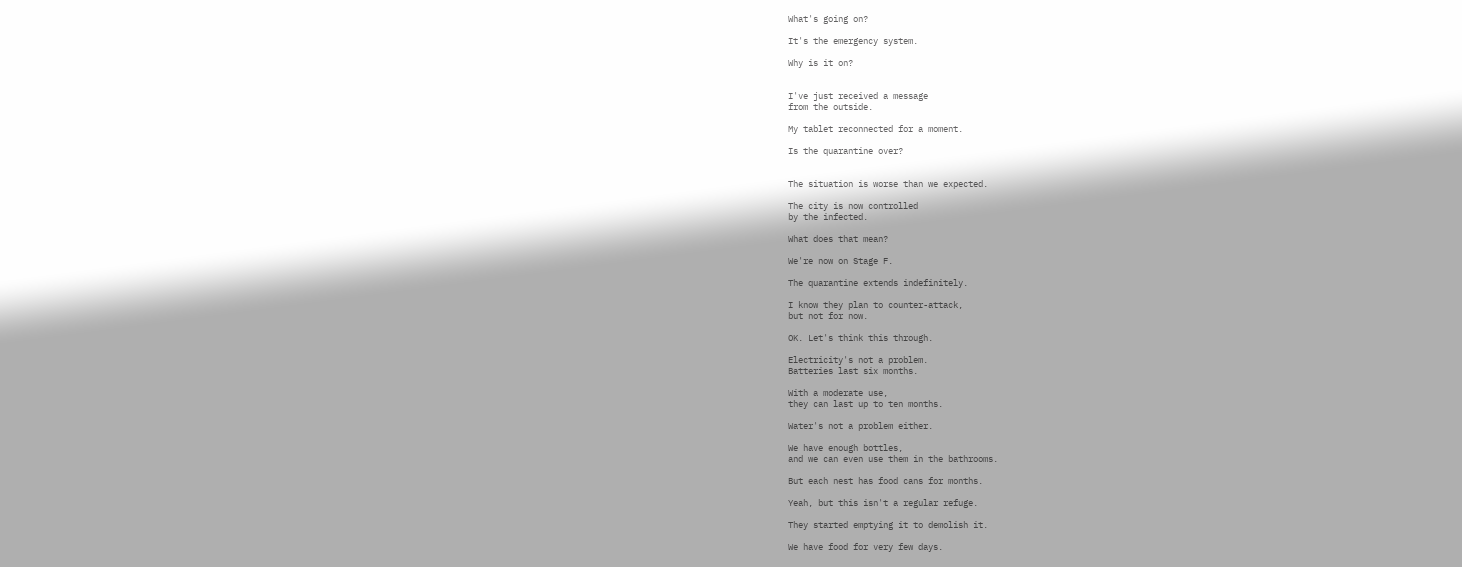What's going on?

It's the emergency system.

Why is it on?


I've just received a message
from the outside.

My tablet reconnected for a moment.

Is the quarantine over?


The situation is worse than we expected.

The city is now controlled
by the infected.

What does that mean?

We're now on Stage F.

The quarantine extends indefinitely.

I know they plan to counter-attack,
but not for now.

OK. Let's think this through.

Electricity's not a problem.
Batteries last six months.

With a moderate use,
they can last up to ten months.

Water's not a problem either.

We have enough bottles,
and we can even use them in the bathrooms.

But each nest has food cans for months.

Yeah, but this isn't a regular refuge.

They started emptying it to demolish it.

We have food for very few days.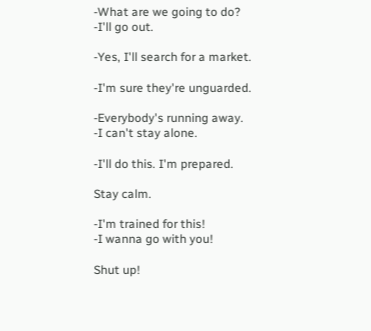-What are we going to do?
-I'll go out.

-Yes, I'll search for a market.

-I'm sure they're unguarded.

-Everybody's running away.
-I can't stay alone.

-I'll do this. I'm prepared.

Stay calm.

-I'm trained for this!
-I wanna go with you!

Shut up!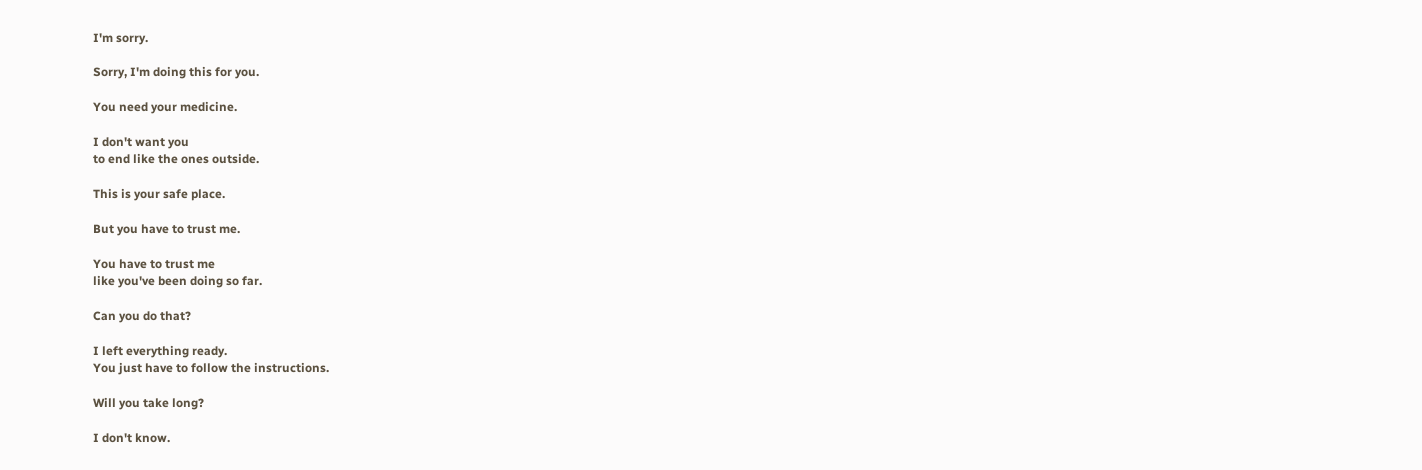I'm sorry.

Sorry, I'm doing this for you.

You need your medicine.

I don't want you
to end like the ones outside.

This is your safe place.

But you have to trust me.

You have to trust me
like you've been doing so far.

Can you do that?

I left everything ready.
You just have to follow the instructions.

Will you take long?

I don't know.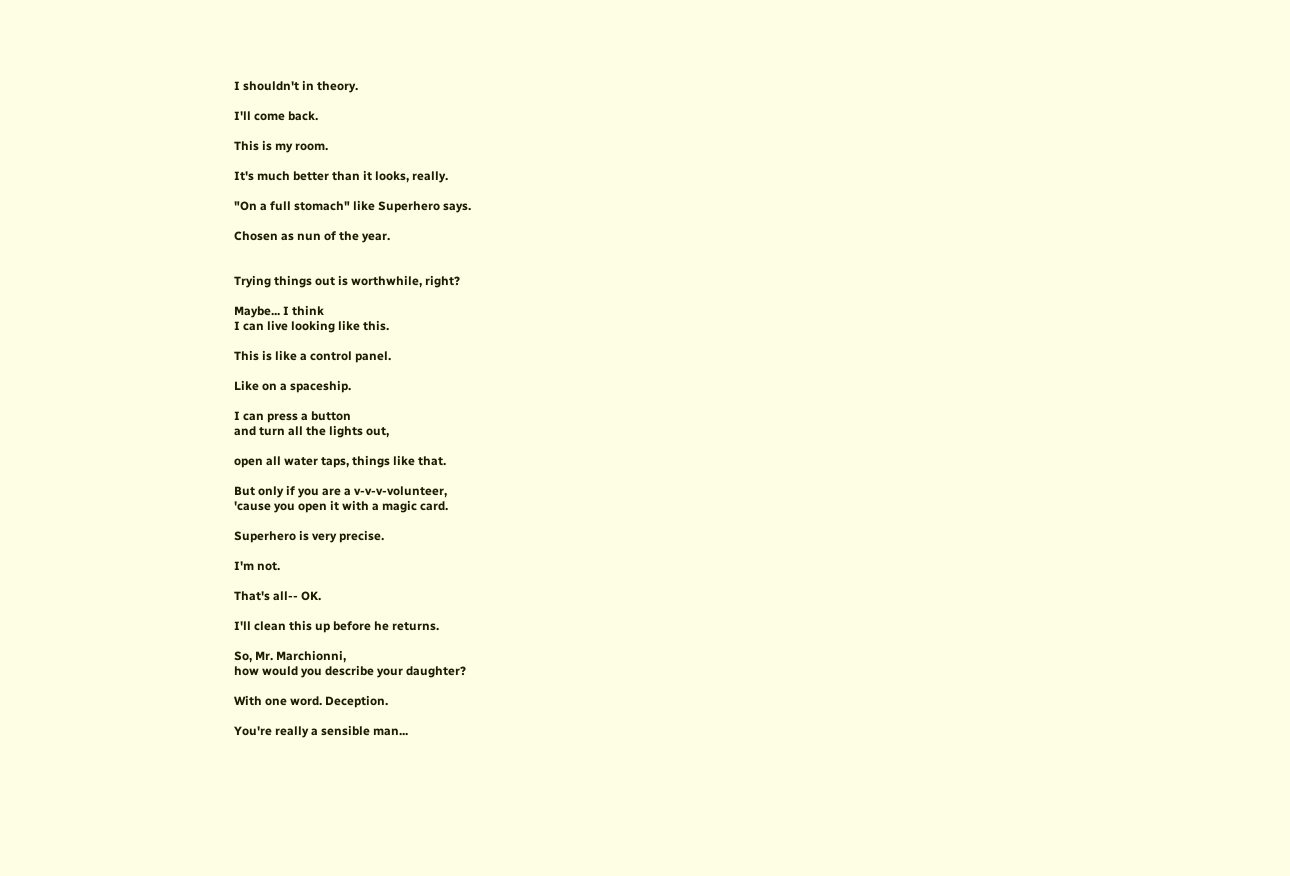I shouldn't in theory.

I'll come back.

This is my room.

It's much better than it looks, really.

"On a full stomach" like Superhero says.

Chosen as nun of the year.


Trying things out is worthwhile, right?

Maybe... I think
I can live looking like this.

This is like a control panel.

Like on a spaceship.

I can press a button
and turn all the lights out,

open all water taps, things like that.

But only if you are a v-v-v-volunteer,
'cause you open it with a magic card.

Superhero is very precise.

I'm not.

That's all-- OK.

I'll clean this up before he returns.

So, Mr. Marchionni,
how would you describe your daughter?

With one word. Deception.

You're really a sensible man...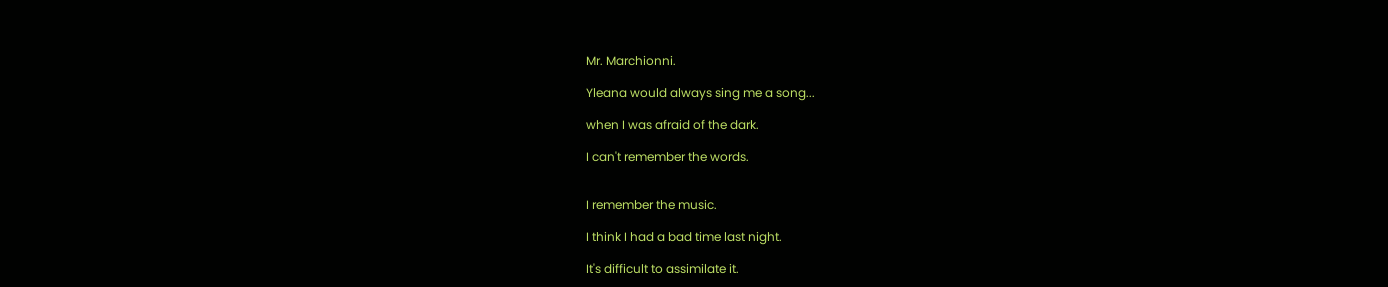Mr. Marchionni.

Yleana would always sing me a song...

when I was afraid of the dark.

I can't remember the words.


I remember the music.

I think I had a bad time last night.

It's difficult to assimilate it.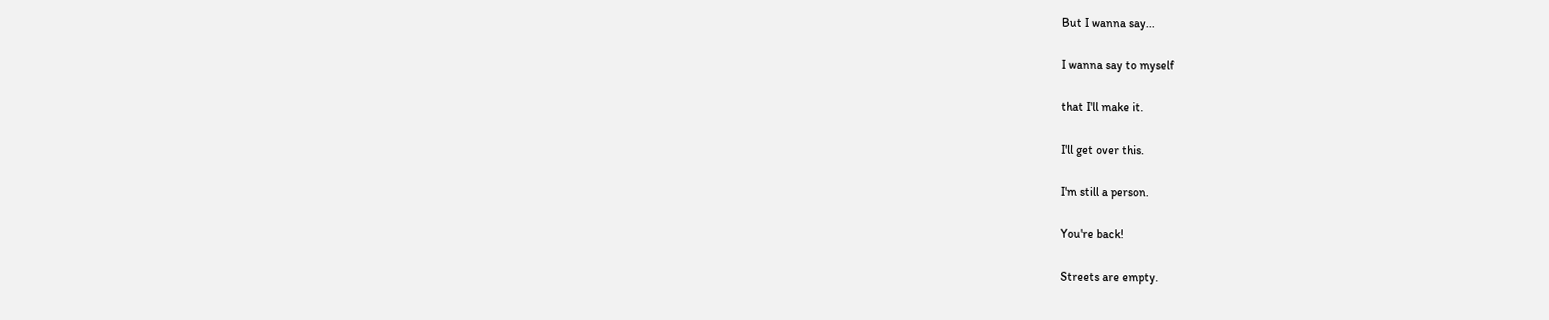But I wanna say...

I wanna say to myself

that I'll make it.

I'll get over this.

I'm still a person.

You're back!

Streets are empty.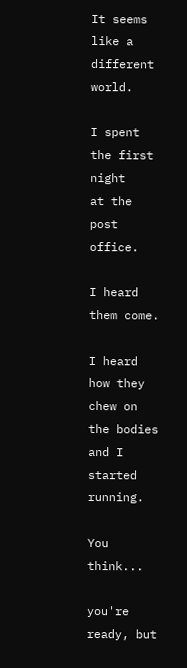It seems like a different world.

I spent the first night
at the post office.

I heard them come.

I heard how they chew on the bodies
and I started running.

You think...

you're ready, but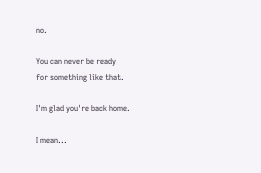no.

You can never be ready
for something like that.

I'm glad you're back home.

I mean...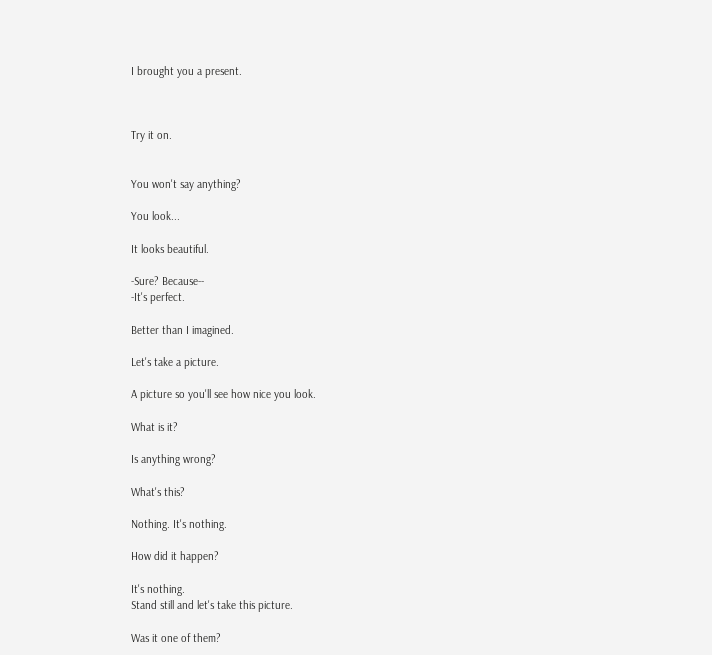I brought you a present.



Try it on.


You won't say anything?

You look...

It looks beautiful.

-Sure? Because--
-It's perfect.

Better than I imagined.

Let's take a picture.

A picture so you'll see how nice you look.

What is it?

Is anything wrong?

What's this?

Nothing. It's nothing.

How did it happen?

It's nothing.
Stand still and let's take this picture.

Was it one of them?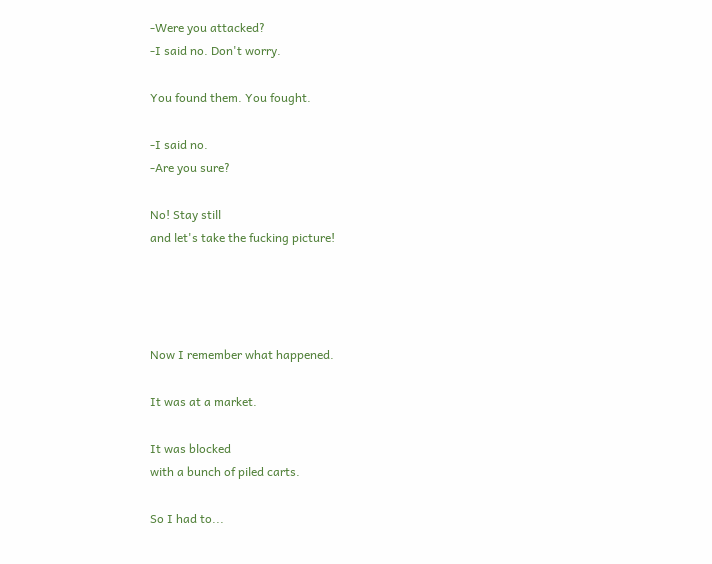-Were you attacked?
-I said no. Don't worry.

You found them. You fought.

-I said no.
-Are you sure?

No! Stay still
and let's take the fucking picture!




Now I remember what happened.

It was at a market.

It was blocked
with a bunch of piled carts.

So I had to...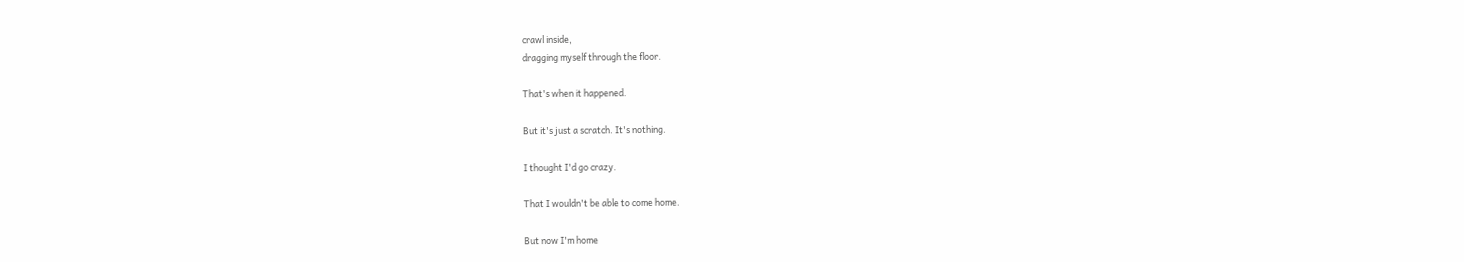crawl inside,
dragging myself through the floor.

That's when it happened.

But it's just a scratch. It's nothing.

I thought I'd go crazy.

That I wouldn't be able to come home.

But now I'm home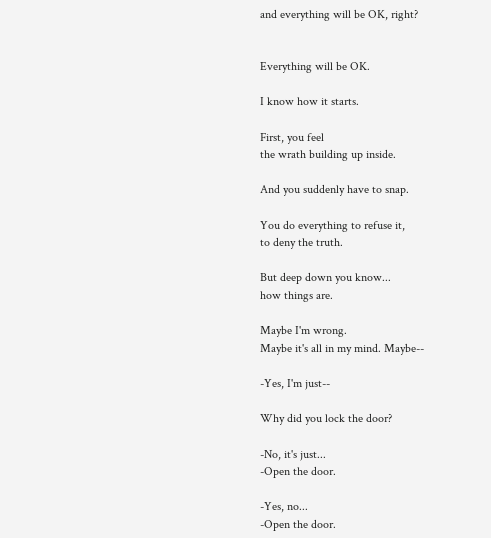and everything will be OK, right?


Everything will be OK.

I know how it starts.

First, you feel
the wrath building up inside.

And you suddenly have to snap.

You do everything to refuse it,
to deny the truth.

But deep down you know...
how things are.

Maybe I'm wrong.
Maybe it's all in my mind. Maybe--

-Yes, I'm just--

Why did you lock the door?

-No, it's just...
-Open the door.

-Yes, no...
-Open the door.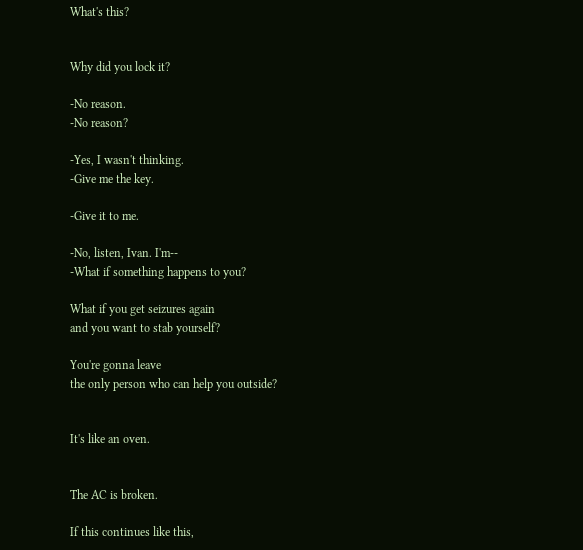What's this?


Why did you lock it?

-No reason.
-No reason?

-Yes, I wasn't thinking.
-Give me the key.

-Give it to me.

-No, listen, Ivan. I'm--
-What if something happens to you?

What if you get seizures again
and you want to stab yourself?

You're gonna leave
the only person who can help you outside?


It's like an oven.


The AC is broken.

If this continues like this,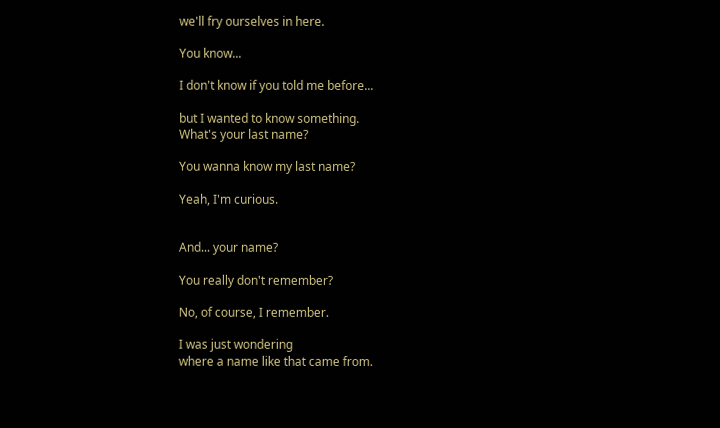we'll fry ourselves in here.

You know...

I don't know if you told me before...

but I wanted to know something.
What's your last name?

You wanna know my last name?

Yeah, I'm curious.


And... your name?

You really don't remember?

No, of course, I remember.

I was just wondering
where a name like that came from.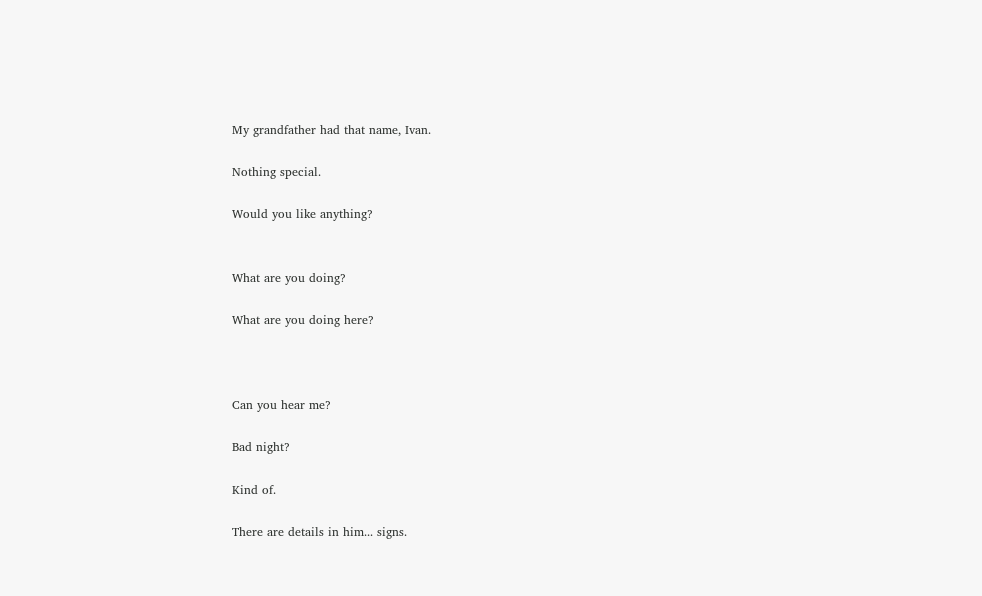My grandfather had that name, Ivan.

Nothing special.

Would you like anything?


What are you doing?

What are you doing here?



Can you hear me?

Bad night?

Kind of.

There are details in him... signs.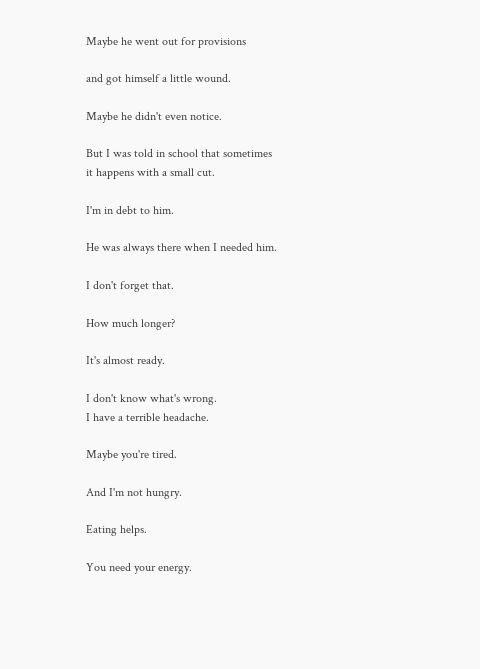Maybe he went out for provisions

and got himself a little wound.

Maybe he didn't even notice.

But I was told in school that sometimes
it happens with a small cut.

I'm in debt to him.

He was always there when I needed him.

I don't forget that.

How much longer?

It's almost ready.

I don't know what's wrong.
I have a terrible headache.

Maybe you're tired.

And I'm not hungry.

Eating helps.

You need your energy.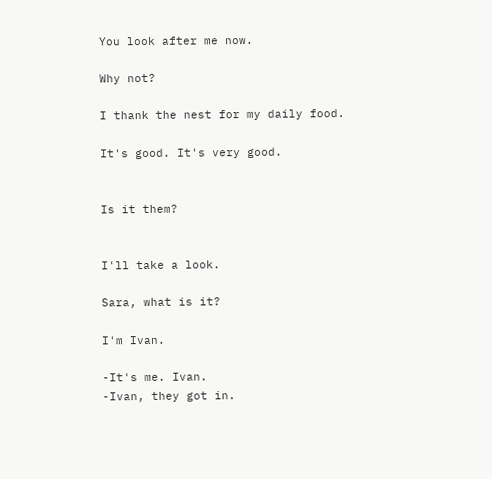You look after me now.

Why not?

I thank the nest for my daily food.

It's good. It's very good.


Is it them?


I'll take a look.

Sara, what is it?

I'm Ivan.

-It's me. Ivan.
-Ivan, they got in.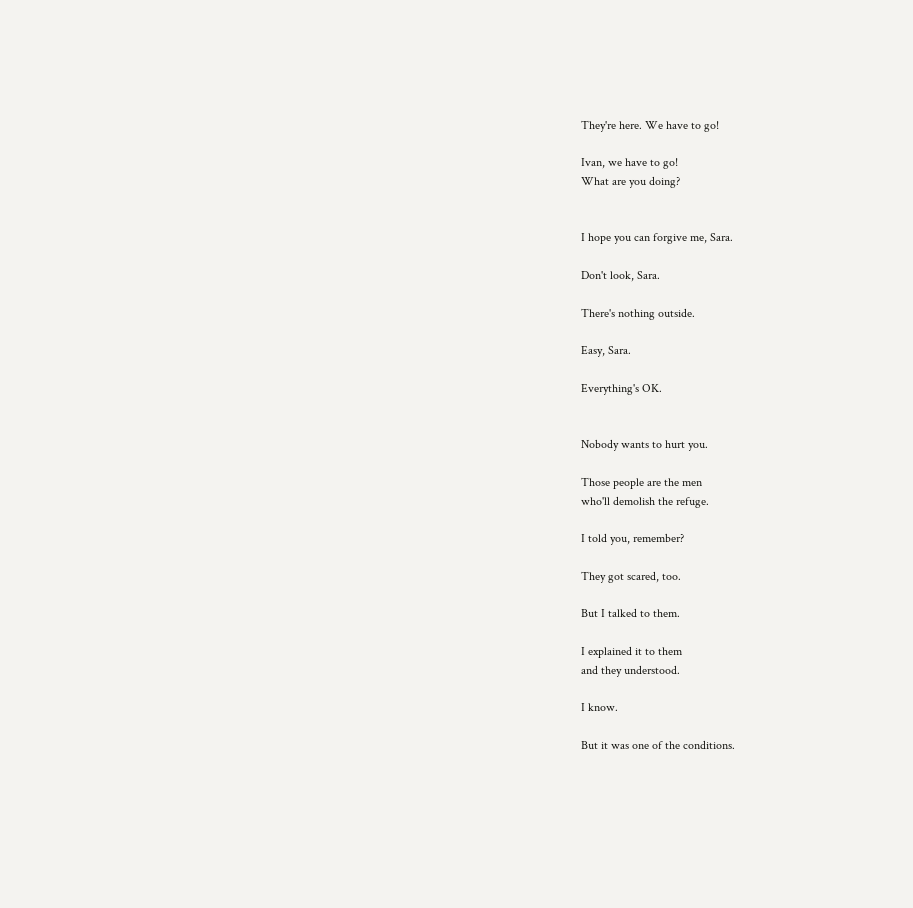They're here. We have to go!

Ivan, we have to go!
What are you doing?


I hope you can forgive me, Sara.

Don't look, Sara.

There's nothing outside.

Easy, Sara.

Everything's OK.


Nobody wants to hurt you.

Those people are the men
who'll demolish the refuge.

I told you, remember?

They got scared, too.

But I talked to them.

I explained it to them
and they understood.

I know.

But it was one of the conditions.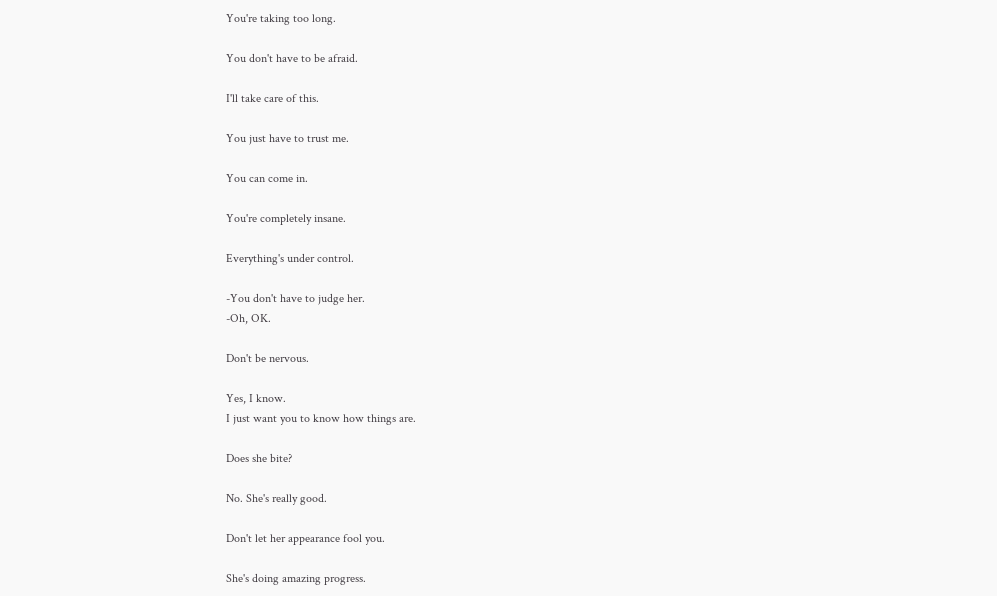You're taking too long.

You don't have to be afraid.

I'll take care of this.

You just have to trust me.

You can come in.

You're completely insane.

Everything's under control.

-You don't have to judge her.
-Oh, OK.

Don't be nervous.

Yes, I know.
I just want you to know how things are.

Does she bite?

No. She's really good.

Don't let her appearance fool you.

She's doing amazing progress.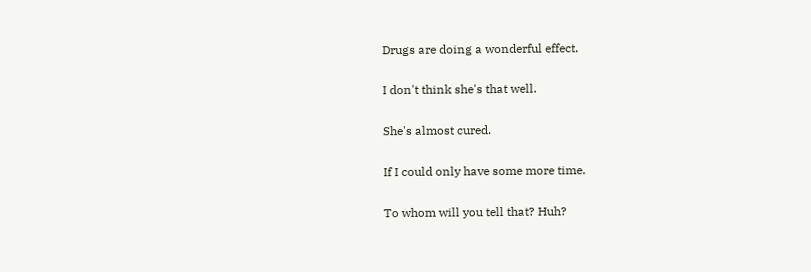Drugs are doing a wonderful effect.

I don't think she's that well.

She's almost cured.

If I could only have some more time.

To whom will you tell that? Huh?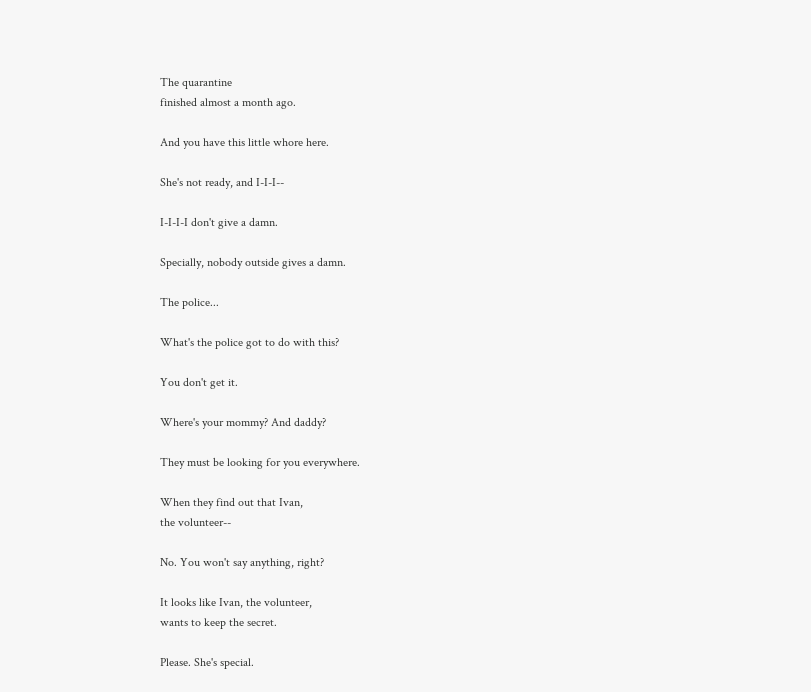The quarantine
finished almost a month ago.

And you have this little whore here.

She's not ready, and I-I-I--

I-I-I-I don't give a damn.

Specially, nobody outside gives a damn.

The police...

What's the police got to do with this?

You don't get it.

Where's your mommy? And daddy?

They must be looking for you everywhere.

When they find out that Ivan,
the volunteer--

No. You won't say anything, right?

It looks like Ivan, the volunteer,
wants to keep the secret.

Please. She's special.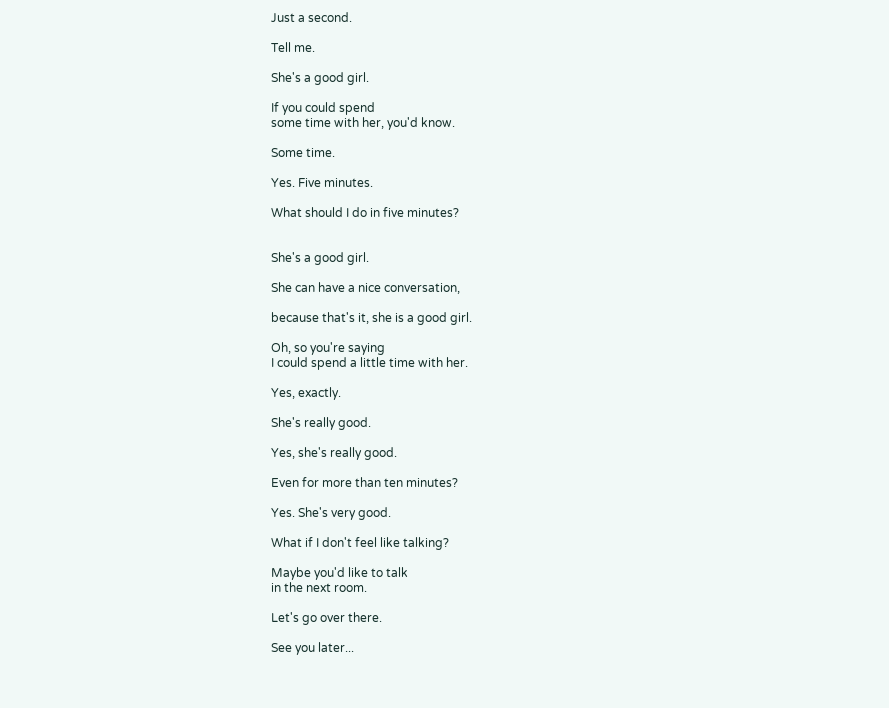Just a second.

Tell me.

She's a good girl.

If you could spend
some time with her, you'd know.

Some time.

Yes. Five minutes.

What should I do in five minutes?


She's a good girl.

She can have a nice conversation,

because that's it, she is a good girl.

Oh, so you're saying
I could spend a little time with her.

Yes, exactly.

She's really good.

Yes, she's really good.

Even for more than ten minutes?

Yes. She's very good.

What if I don't feel like talking?

Maybe you'd like to talk
in the next room.

Let's go over there.

See you later...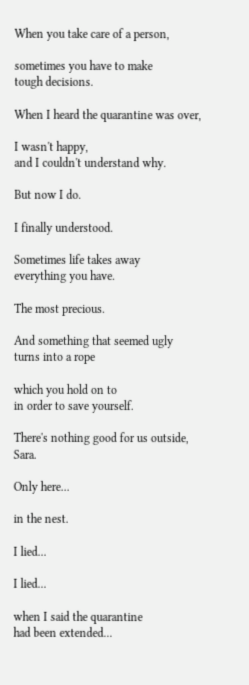When you take care of a person,

sometimes you have to make
tough decisions.

When I heard the quarantine was over,

I wasn't happy,
and I couldn't understand why.

But now I do.

I finally understood.

Sometimes life takes away
everything you have.

The most precious.

And something that seemed ugly
turns into a rope

which you hold on to
in order to save yourself.

There's nothing good for us outside, Sara.

Only here...

in the nest.

I lied...

I lied...

when I said the quarantine
had been extended...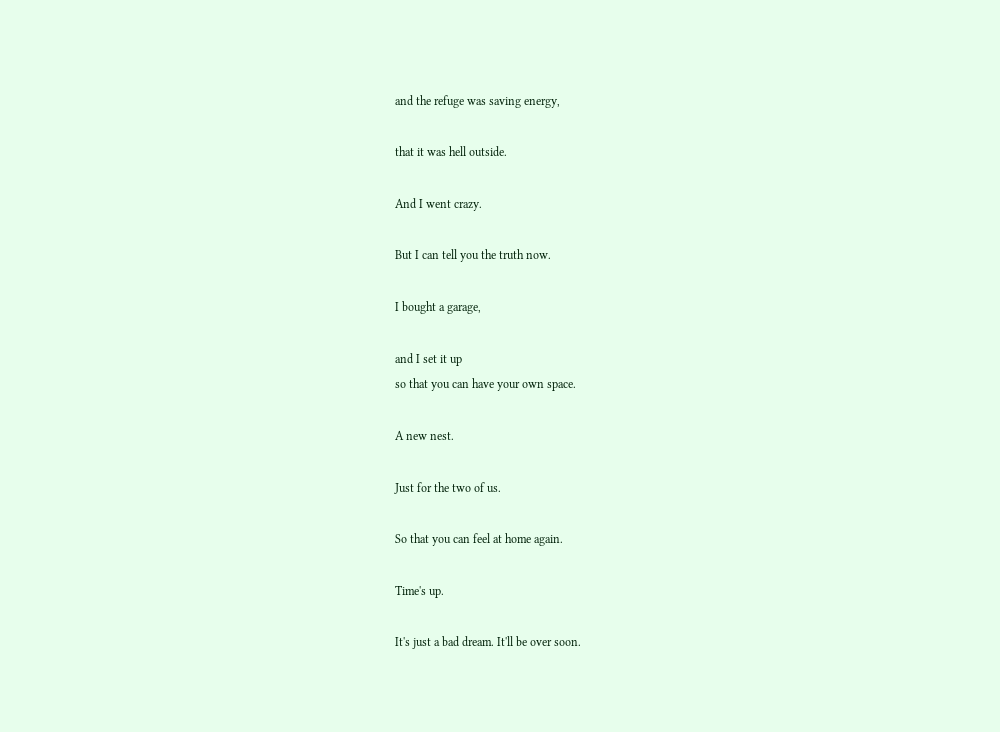and the refuge was saving energy,

that it was hell outside.

And I went crazy.

But I can tell you the truth now.

I bought a garage,

and I set it up
so that you can have your own space.

A new nest.

Just for the two of us.

So that you can feel at home again.

Time's up.

It's just a bad dream. It'll be over soon.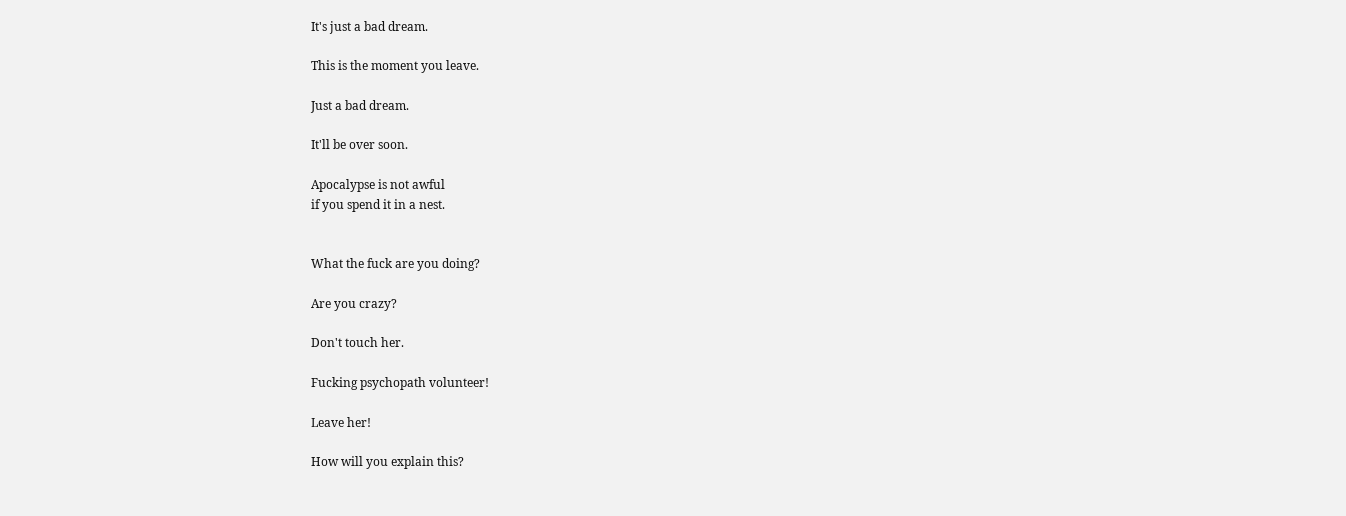It's just a bad dream.

This is the moment you leave.

Just a bad dream.

It'll be over soon.

Apocalypse is not awful
if you spend it in a nest.


What the fuck are you doing?

Are you crazy?

Don't touch her.

Fucking psychopath volunteer!

Leave her!

How will you explain this?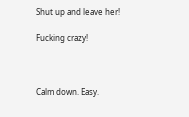Shut up and leave her!

Fucking crazy!



Calm down. Easy.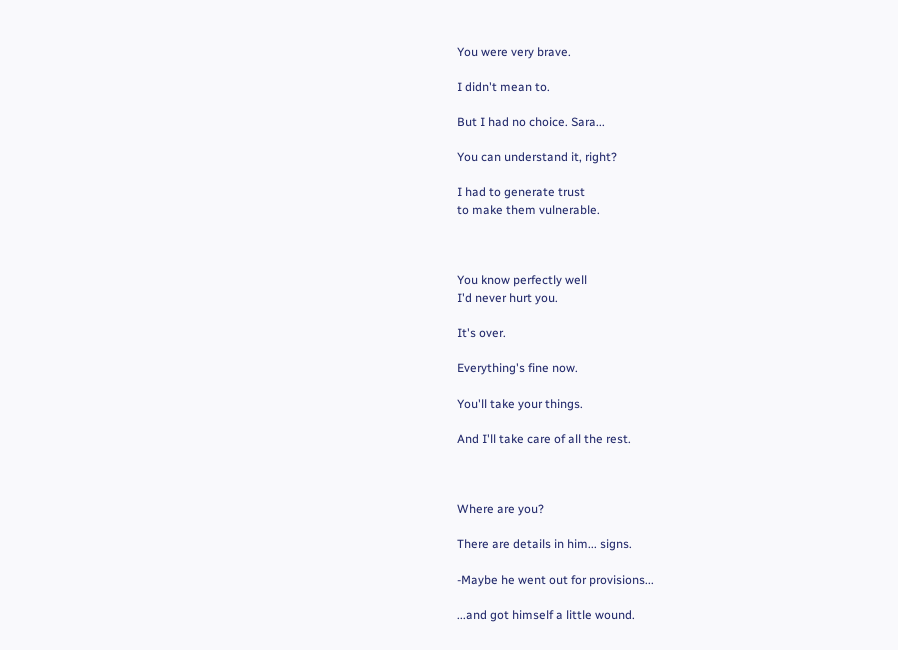You were very brave.

I didn't mean to.

But I had no choice. Sara...

You can understand it, right?

I had to generate trust
to make them vulnerable.



You know perfectly well
I'd never hurt you.

It's over.

Everything's fine now.

You'll take your things.

And I'll take care of all the rest.



Where are you?

There are details in him... signs.

-Maybe he went out for provisions...

...and got himself a little wound.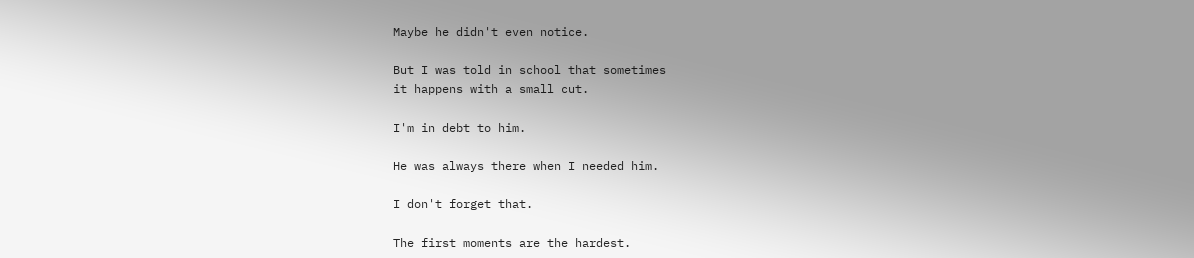Maybe he didn't even notice.

But I was told in school that sometimes
it happens with a small cut.

I'm in debt to him.

He was always there when I needed him.

I don't forget that.

The first moments are the hardest.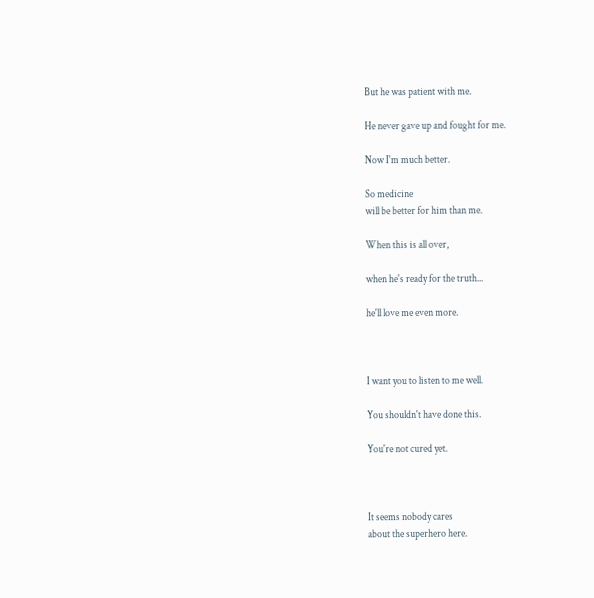But he was patient with me.

He never gave up and fought for me.

Now I'm much better.

So medicine
will be better for him than me.

When this is all over,

when he's ready for the truth...

he'll love me even more.



I want you to listen to me well.

You shouldn't have done this.

You're not cured yet.



It seems nobody cares
about the superhero here.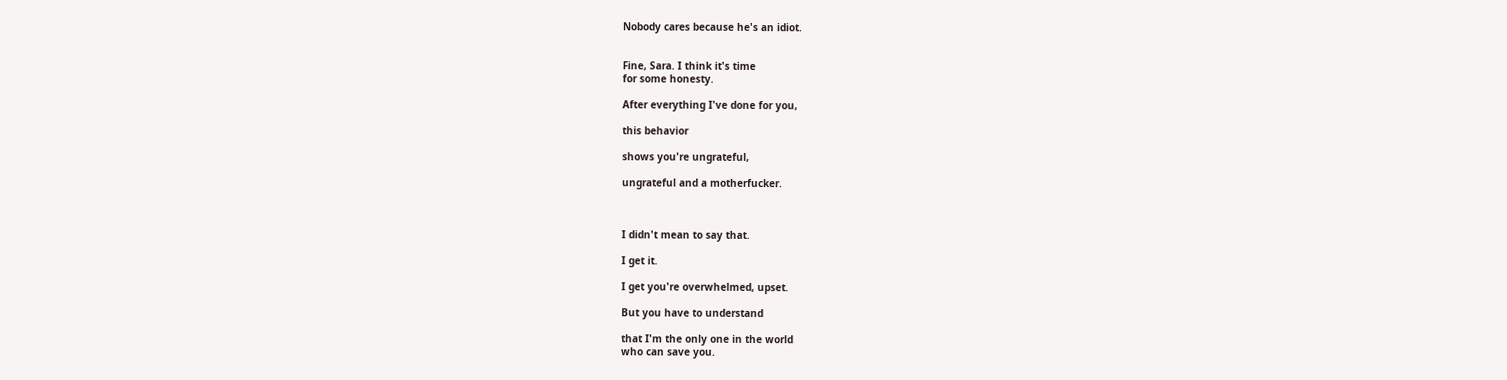Nobody cares because he's an idiot.


Fine, Sara. I think it's time
for some honesty.

After everything I've done for you,

this behavior

shows you're ungrateful,

ungrateful and a motherfucker.



I didn't mean to say that.

I get it.

I get you're overwhelmed, upset.

But you have to understand

that I'm the only one in the world
who can save you.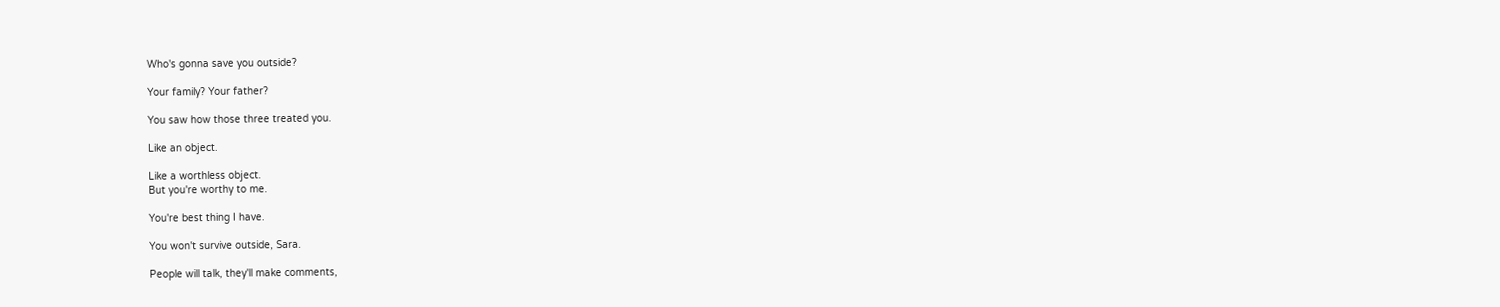Who's gonna save you outside?

Your family? Your father?

You saw how those three treated you.

Like an object.

Like a worthless object.
But you're worthy to me.

You're best thing I have.

You won't survive outside, Sara.

People will talk, they'll make comments,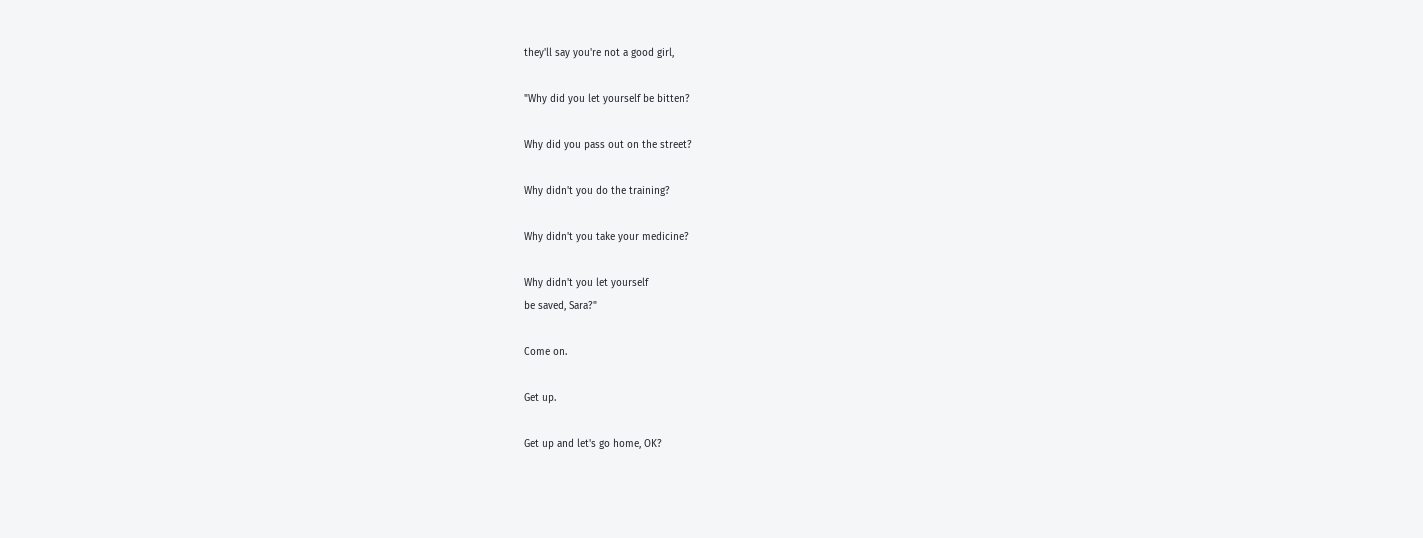they'll say you're not a good girl,

"Why did you let yourself be bitten?

Why did you pass out on the street?

Why didn't you do the training?

Why didn't you take your medicine?

Why didn't you let yourself
be saved, Sara?"

Come on.

Get up.

Get up and let's go home, OK?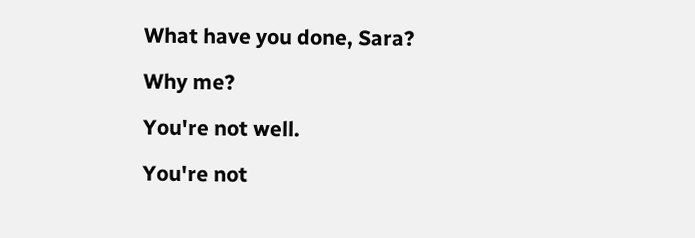What have you done, Sara?

Why me?

You're not well.

You're not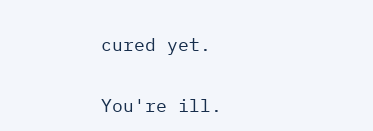cured yet.

You're ill.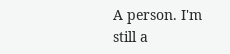A person. I'm still a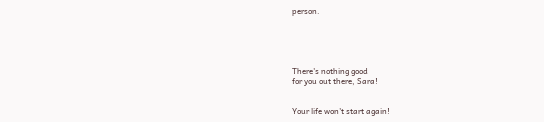person.





There's nothing good
for you out there, Sara!


Your life won't start again!